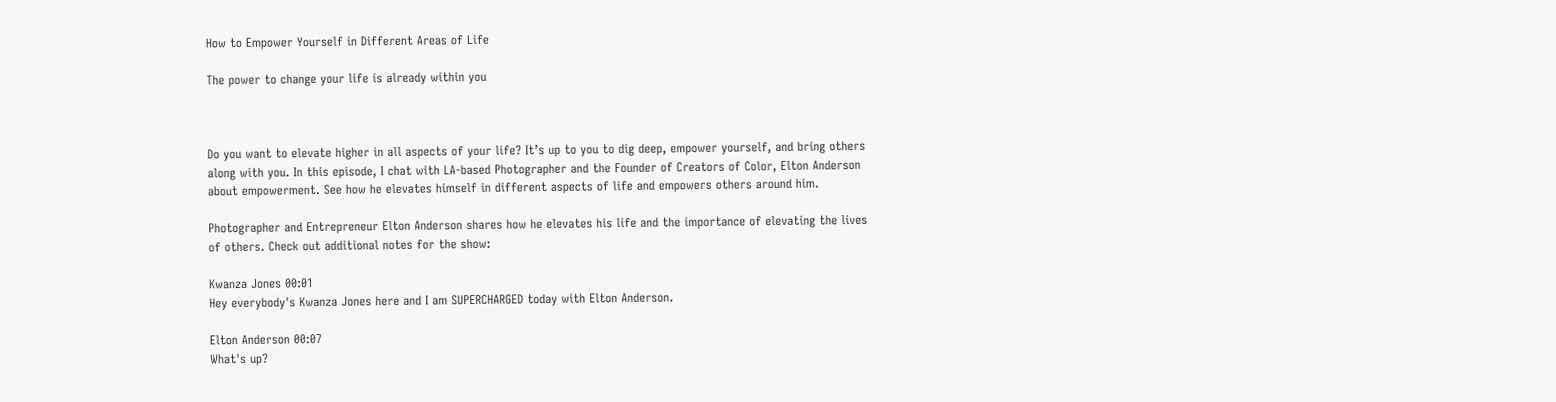How to Empower Yourself in Different Areas of Life

The power to change your life is already within you



Do you want to elevate higher in all aspects of your life? It’s up to you to dig deep, empower yourself, and bring others along with you. In this episode, I chat with LA-based Photographer and the Founder of Creators of Color, Elton Anderson about empowerment. See how he elevates himself in different aspects of life and empowers others around him.

Photographer and Entrepreneur Elton Anderson shares how he elevates his life and the importance of elevating the lives of others. Check out additional notes for the show:

Kwanza Jones 00:01
Hey everybody's Kwanza Jones here and I am SUPERCHARGED today with Elton Anderson.

Elton Anderson 00:07
What's up?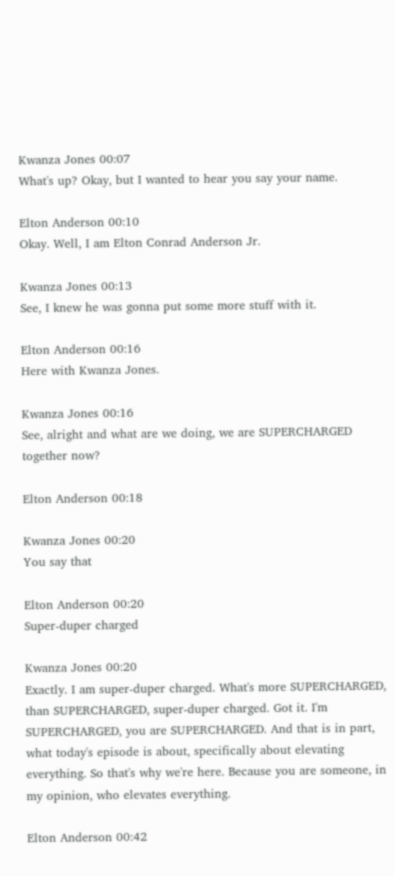Kwanza Jones 00:07
What's up? Okay, but I wanted to hear you say your name.

Elton Anderson 00:10
Okay. Well, I am Elton Conrad Anderson Jr.

Kwanza Jones 00:13
See, I knew he was gonna put some more stuff with it.

Elton Anderson 00:16
Here with Kwanza Jones.

Kwanza Jones 00:16
See, alright and what are we doing, we are SUPERCHARGED together now?

Elton Anderson 00:18

Kwanza Jones 00:20
You say that

Elton Anderson 00:20
Super-duper charged

Kwanza Jones 00:20
Exactly. I am super-duper charged. What's more SUPERCHARGED, than SUPERCHARGED, super-duper charged. Got it. I'm SUPERCHARGED, you are SUPERCHARGED. And that is in part, what today's episode is about, specifically about elevating everything. So that's why we're here. Because you are someone, in my opinion, who elevates everything.

Elton Anderson 00:42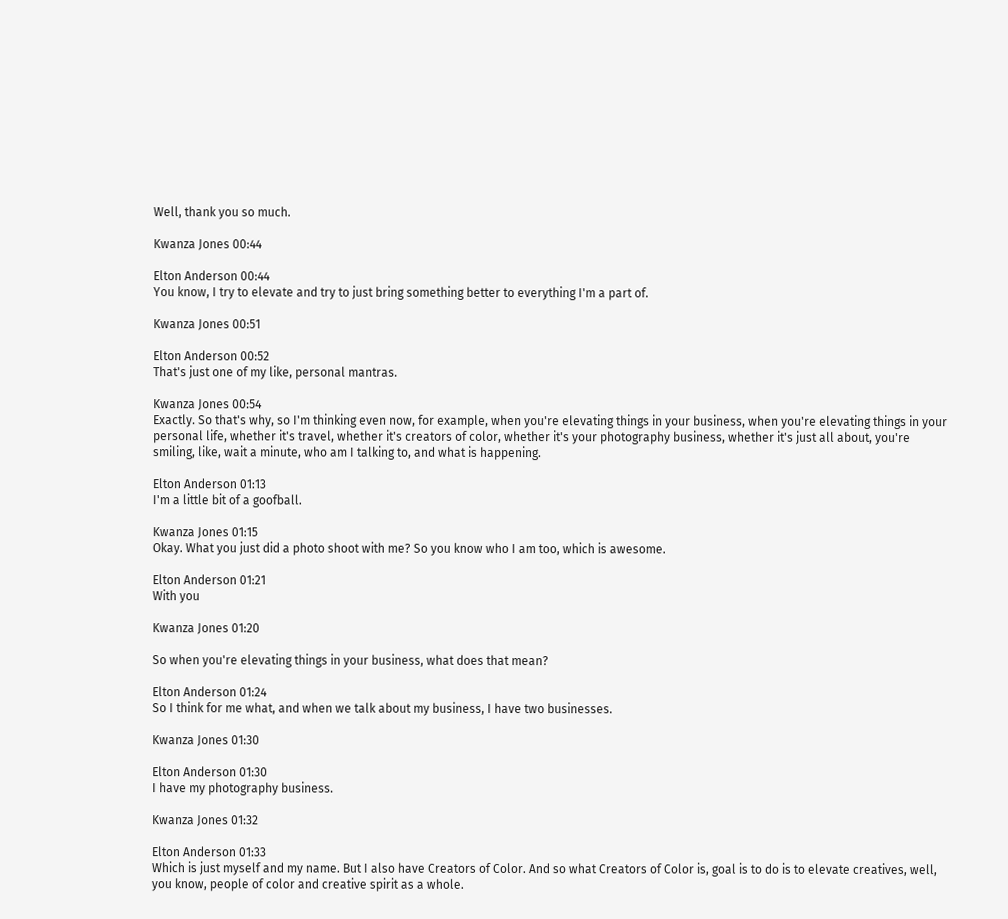Well, thank you so much.

Kwanza Jones 00:44

Elton Anderson 00:44
You know, I try to elevate and try to just bring something better to everything I'm a part of.

Kwanza Jones 00:51

Elton Anderson 00:52
That's just one of my like, personal mantras.

Kwanza Jones 00:54
Exactly. So that's why, so I'm thinking even now, for example, when you're elevating things in your business, when you're elevating things in your personal life, whether it's travel, whether it's creators of color, whether it's your photography business, whether it's just all about, you're smiling, like, wait a minute, who am I talking to, and what is happening.

Elton Anderson 01:13
I'm a little bit of a goofball.

Kwanza Jones 01:15
Okay. What you just did a photo shoot with me? So you know who I am too, which is awesome.

Elton Anderson 01:21
With you

Kwanza Jones 01:20

So when you're elevating things in your business, what does that mean?

Elton Anderson 01:24
So I think for me what, and when we talk about my business, I have two businesses.

Kwanza Jones 01:30

Elton Anderson 01:30
I have my photography business.

Kwanza Jones 01:32

Elton Anderson 01:33
Which is just myself and my name. But I also have Creators of Color. And so what Creators of Color is, goal is to do is to elevate creatives, well, you know, people of color and creative spirit as a whole.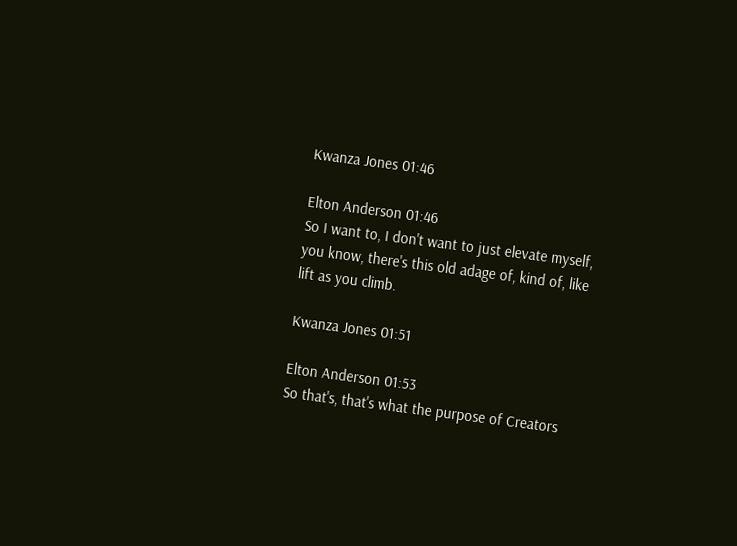Kwanza Jones 01:46

Elton Anderson 01:46
So I want to, I don't want to just elevate myself, you know, there's this old adage of, kind of, like lift as you climb.

Kwanza Jones 01:51

Elton Anderson 01:53
So that's, that's what the purpose of Creators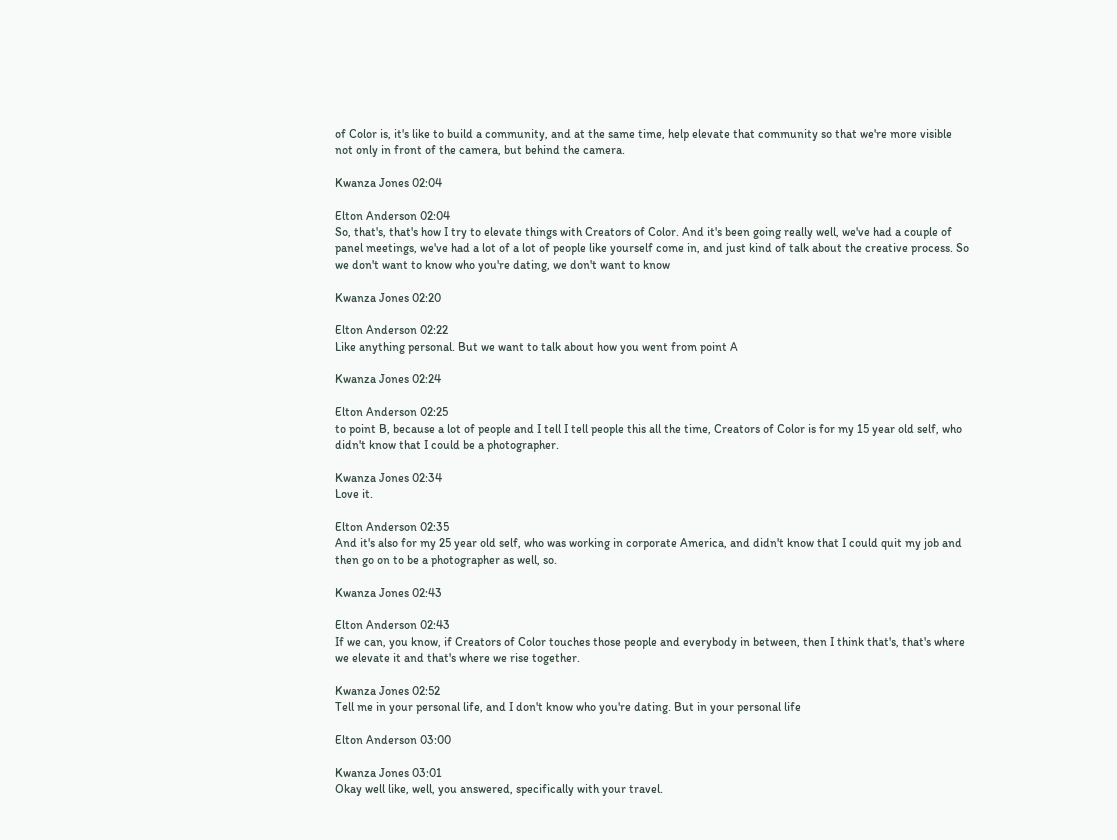of Color is, it's like to build a community, and at the same time, help elevate that community so that we're more visible not only in front of the camera, but behind the camera.

Kwanza Jones 02:04

Elton Anderson 02:04
So, that's, that's how I try to elevate things with Creators of Color. And it's been going really well, we've had a couple of panel meetings, we've had a lot of a lot of people like yourself come in, and just kind of talk about the creative process. So we don't want to know who you're dating, we don't want to know

Kwanza Jones 02:20

Elton Anderson 02:22
Like anything personal. But we want to talk about how you went from point A

Kwanza Jones 02:24

Elton Anderson 02:25
to point B, because a lot of people and I tell I tell people this all the time, Creators of Color is for my 15 year old self, who didn't know that I could be a photographer.

Kwanza Jones 02:34
Love it.

Elton Anderson 02:35
And it's also for my 25 year old self, who was working in corporate America, and didn't know that I could quit my job and then go on to be a photographer as well, so.

Kwanza Jones 02:43

Elton Anderson 02:43
If we can, you know, if Creators of Color touches those people and everybody in between, then I think that's, that's where we elevate it and that's where we rise together.

Kwanza Jones 02:52
Tell me in your personal life, and I don't know who you're dating. But in your personal life

Elton Anderson 03:00

Kwanza Jones 03:01
Okay well like, well, you answered, specifically with your travel.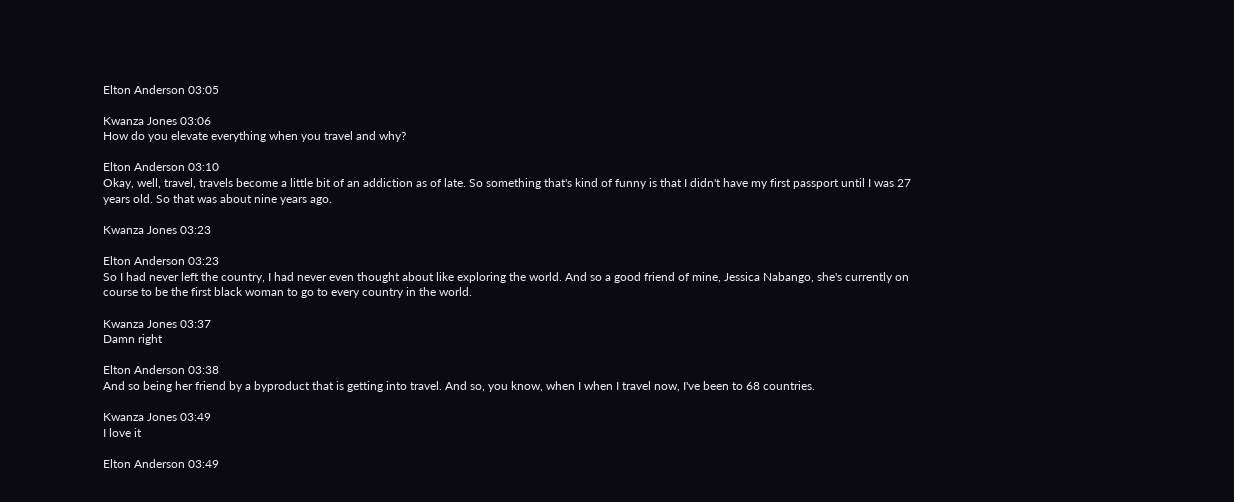Elton Anderson 03:05

Kwanza Jones 03:06
How do you elevate everything when you travel and why?

Elton Anderson 03:10
Okay, well, travel, travels become a little bit of an addiction as of late. So something that's kind of funny is that I didn't have my first passport until I was 27 years old. So that was about nine years ago.

Kwanza Jones 03:23

Elton Anderson 03:23
So I had never left the country, I had never even thought about like exploring the world. And so a good friend of mine, Jessica Nabango, she's currently on course to be the first black woman to go to every country in the world.

Kwanza Jones 03:37
Damn right

Elton Anderson 03:38
And so being her friend by a byproduct that is getting into travel. And so, you know, when I when I travel now, I've been to 68 countries.

Kwanza Jones 03:49
I love it

Elton Anderson 03:49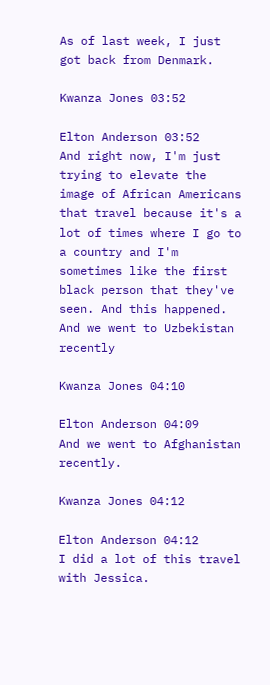As of last week, I just got back from Denmark.

Kwanza Jones 03:52

Elton Anderson 03:52
And right now, I'm just trying to elevate the image of African Americans that travel because it's a lot of times where I go to a country and I'm sometimes like the first black person that they've seen. And this happened. And we went to Uzbekistan recently

Kwanza Jones 04:10

Elton Anderson 04:09
And we went to Afghanistan recently.

Kwanza Jones 04:12

Elton Anderson 04:12
I did a lot of this travel with Jessica.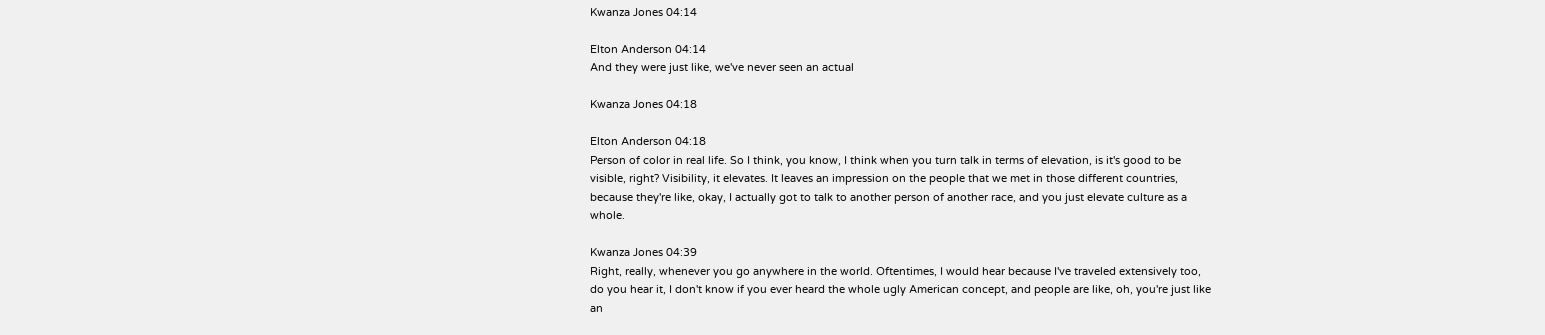Kwanza Jones 04:14

Elton Anderson 04:14
And they were just like, we've never seen an actual

Kwanza Jones 04:18

Elton Anderson 04:18
Person of color in real life. So I think, you know, I think when you turn talk in terms of elevation, is it's good to be visible, right? Visibility, it elevates. It leaves an impression on the people that we met in those different countries, because they're like, okay, I actually got to talk to another person of another race, and you just elevate culture as a whole.

Kwanza Jones 04:39
Right, really, whenever you go anywhere in the world. Oftentimes, I would hear because I've traveled extensively too, do you hear it, I don't know if you ever heard the whole ugly American concept, and people are like, oh, you're just like an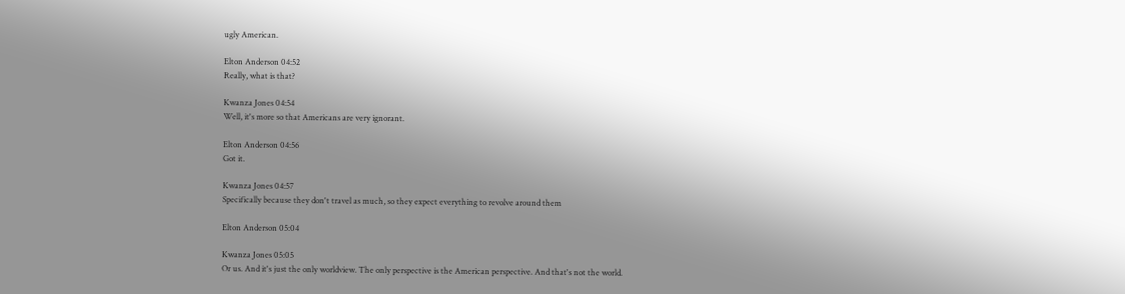ugly American.

Elton Anderson 04:52
Really, what is that?

Kwanza Jones 04:54
Well, it's more so that Americans are very ignorant.

Elton Anderson 04:56
Got it.

Kwanza Jones 04:57
Specifically because they don't travel as much, so they expect everything to revolve around them

Elton Anderson 05:04

Kwanza Jones 05:05
Or us. And it's just the only worldview. The only perspective is the American perspective. And that's not the world.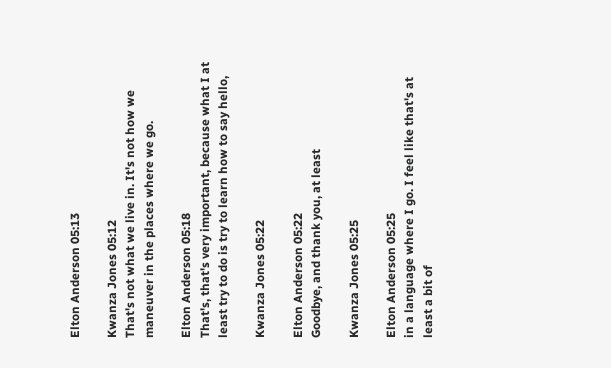Elton Anderson 05:13

Kwanza Jones 05:12
That's not what we live in. It's not how we maneuver in the places where we go.

Elton Anderson 05:18
That's, that's very important, because what I at least try to do is try to learn how to say hello,

Kwanza Jones 05:22

Elton Anderson 05:22
Goodbye, and thank you, at least

Kwanza Jones 05:25

Elton Anderson 05:25
in a language where I go. I feel like that's at least a bit of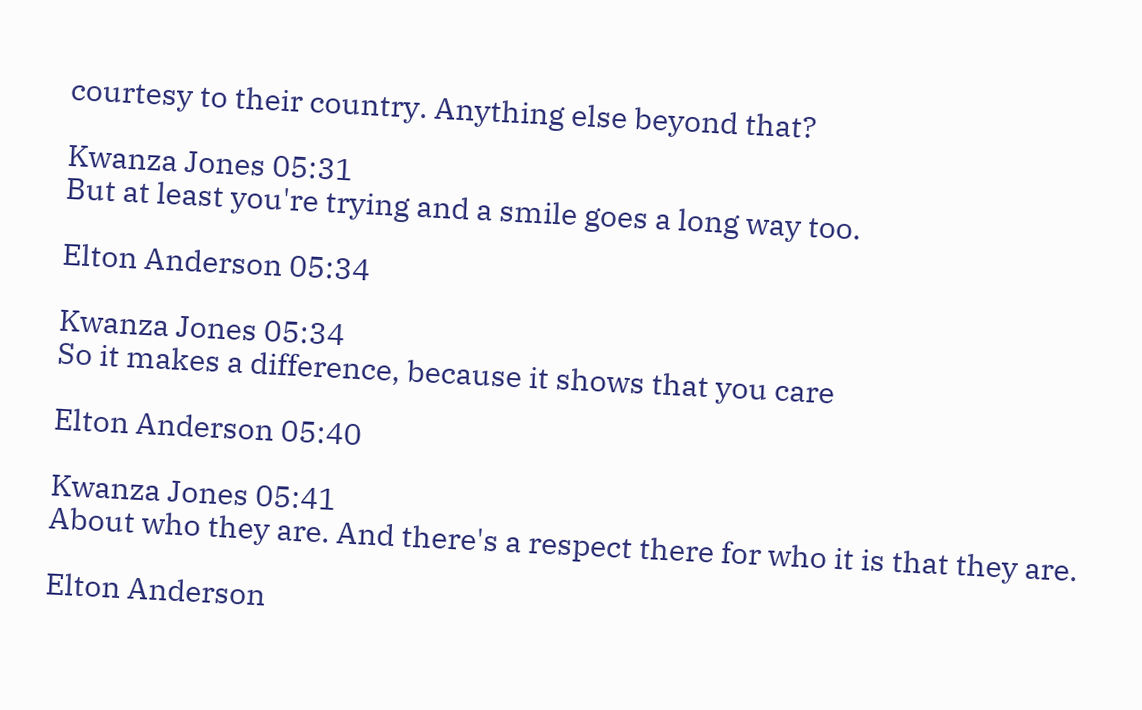courtesy to their country. Anything else beyond that?

Kwanza Jones 05:31
But at least you're trying and a smile goes a long way too.

Elton Anderson 05:34

Kwanza Jones 05:34
So it makes a difference, because it shows that you care

Elton Anderson 05:40

Kwanza Jones 05:41
About who they are. And there's a respect there for who it is that they are.

Elton Anderson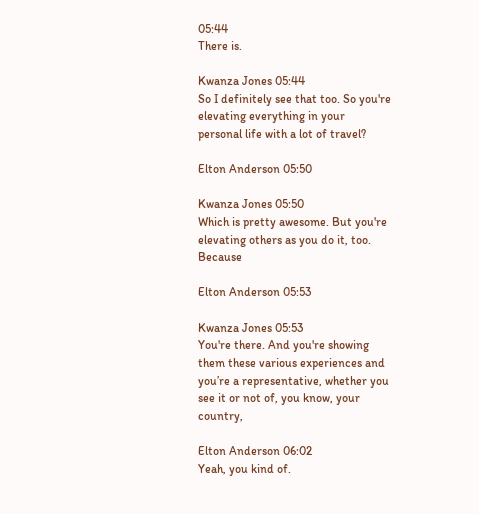05:44
There is.

Kwanza Jones 05:44
So I definitely see that too. So you're elevating everything in your personal life with a lot of travel?

Elton Anderson 05:50

Kwanza Jones 05:50
Which is pretty awesome. But you're elevating others as you do it, too. Because

Elton Anderson 05:53

Kwanza Jones 05:53
You're there. And you're showing them these various experiences and you’re a representative, whether you see it or not of, you know, your country,

Elton Anderson 06:02
Yeah, you kind of.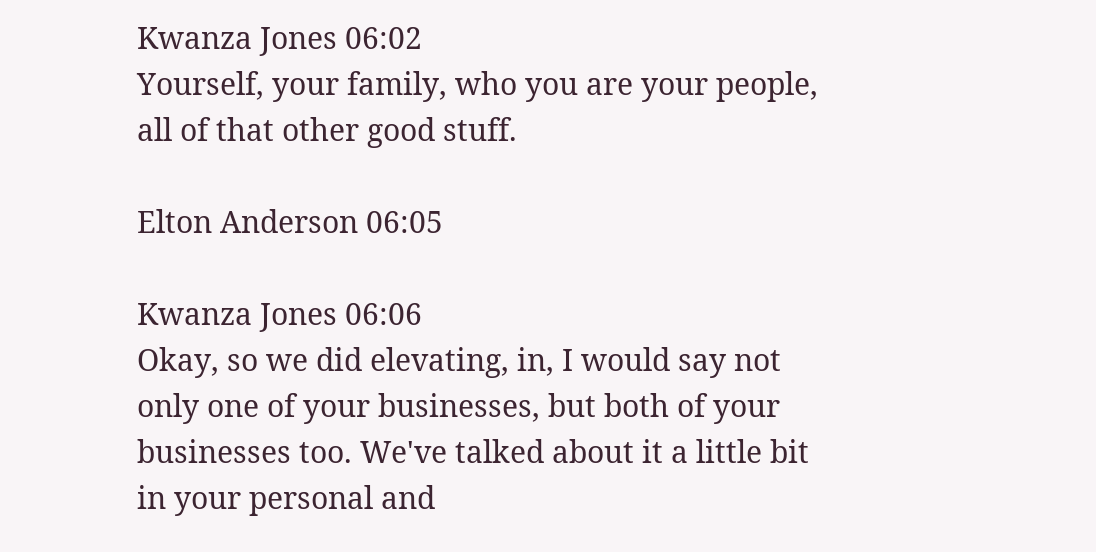Kwanza Jones 06:02
Yourself, your family, who you are your people, all of that other good stuff.

Elton Anderson 06:05

Kwanza Jones 06:06
Okay, so we did elevating, in, I would say not only one of your businesses, but both of your businesses too. We've talked about it a little bit in your personal and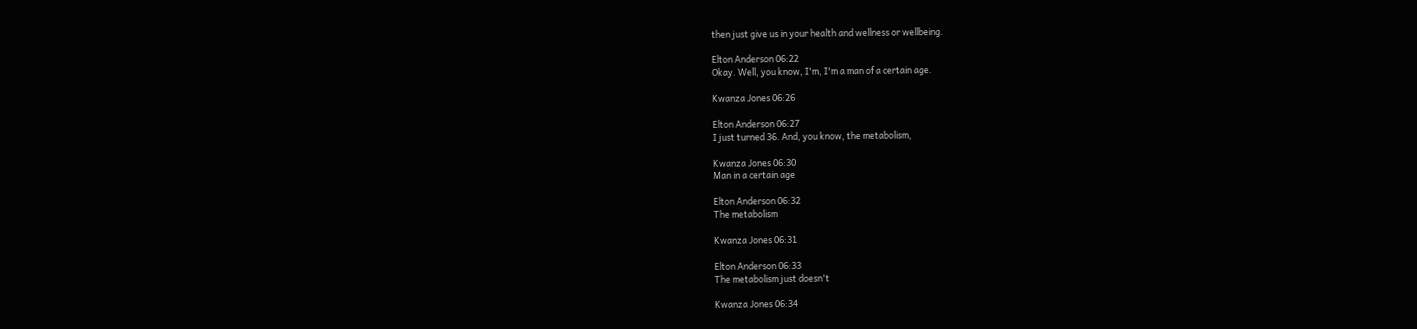then just give us in your health and wellness or wellbeing.

Elton Anderson 06:22
Okay. Well, you know, I'm, I'm a man of a certain age.

Kwanza Jones 06:26

Elton Anderson 06:27
I just turned 36. And, you know, the metabolism,

Kwanza Jones 06:30
Man in a certain age

Elton Anderson 06:32
The metabolism

Kwanza Jones 06:31

Elton Anderson 06:33
The metabolism just doesn't

Kwanza Jones 06:34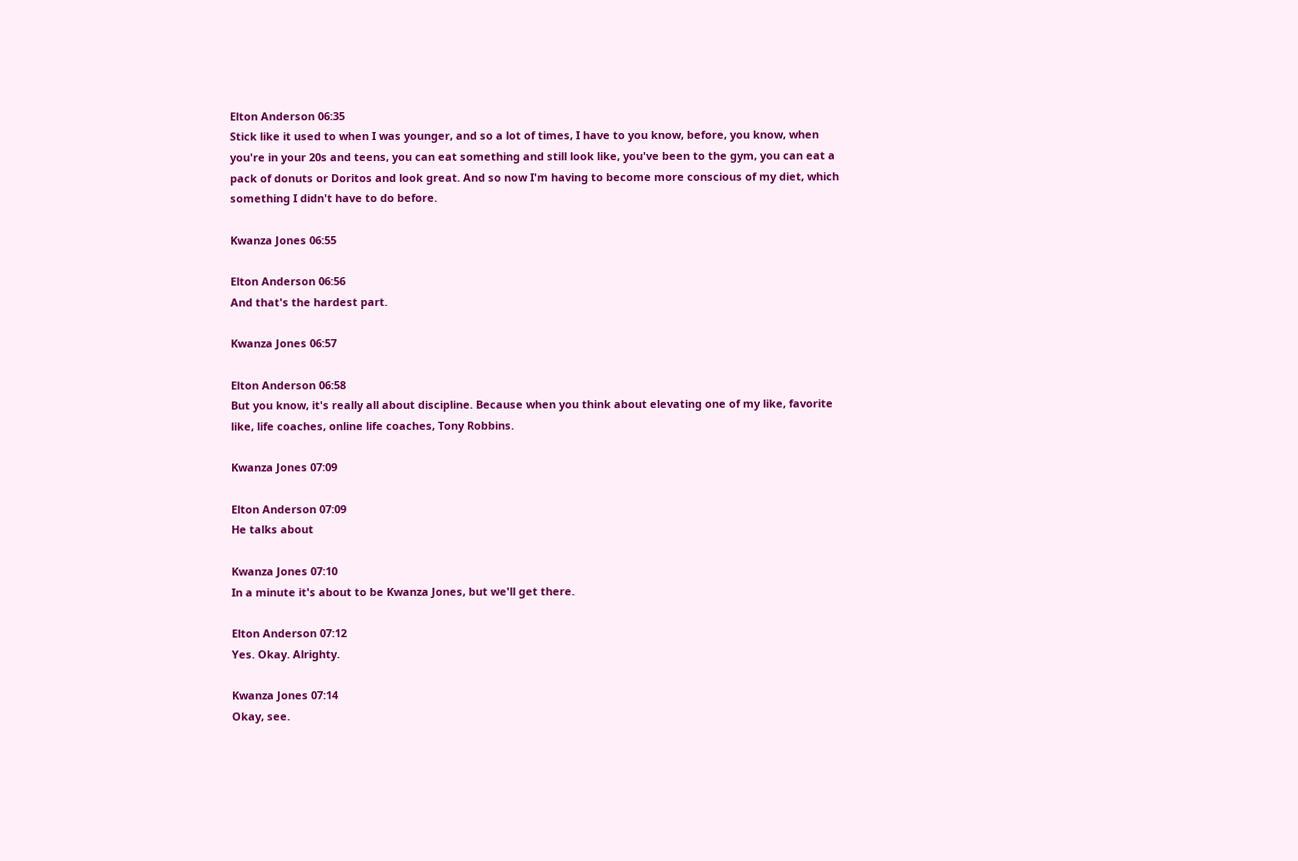Elton Anderson 06:35
Stick like it used to when I was younger, and so a lot of times, I have to you know, before, you know, when you're in your 20s and teens, you can eat something and still look like, you've been to the gym, you can eat a pack of donuts or Doritos and look great. And so now I'm having to become more conscious of my diet, which something I didn't have to do before.

Kwanza Jones 06:55

Elton Anderson 06:56
And that's the hardest part.

Kwanza Jones 06:57

Elton Anderson 06:58
But you know, it's really all about discipline. Because when you think about elevating one of my like, favorite like, life coaches, online life coaches, Tony Robbins.

Kwanza Jones 07:09

Elton Anderson 07:09
He talks about

Kwanza Jones 07:10
In a minute it's about to be Kwanza Jones, but we'll get there.

Elton Anderson 07:12
Yes. Okay. Alrighty.

Kwanza Jones 07:14
Okay, see.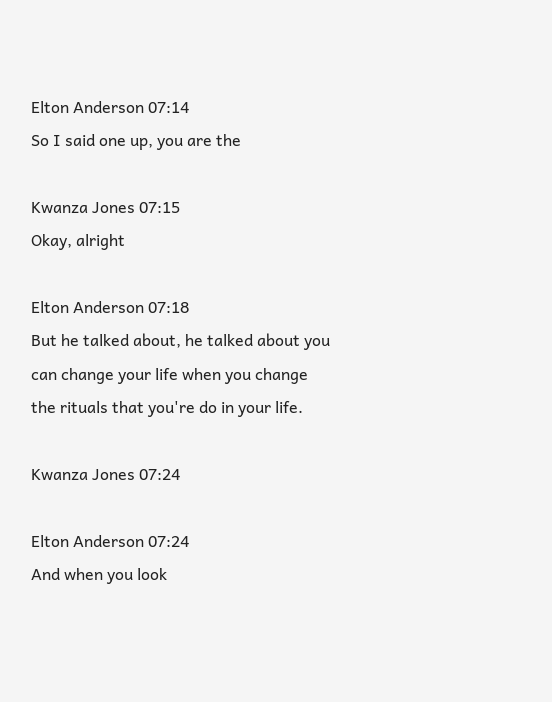Elton Anderson 07:14
So I said one up, you are the

Kwanza Jones 07:15
Okay, alright

Elton Anderson 07:18
But he talked about, he talked about you can change your life when you change the rituals that you're do in your life.

Kwanza Jones 07:24

Elton Anderson 07:24
And when you look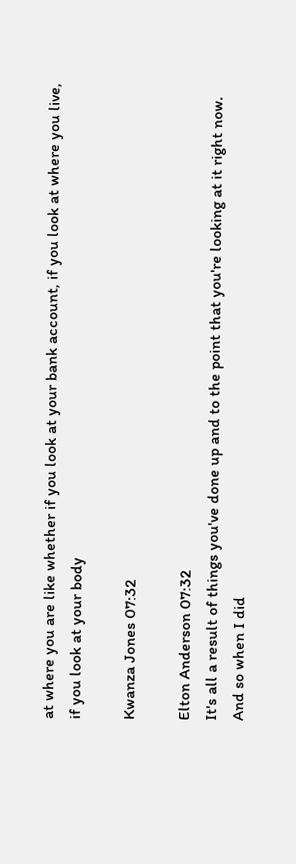at where you are like whether if you look at your bank account, if you look at where you live, if you look at your body

Kwanza Jones 07:32

Elton Anderson 07:32
It's all a result of things you've done up and to the point that you're looking at it right now. And so when I did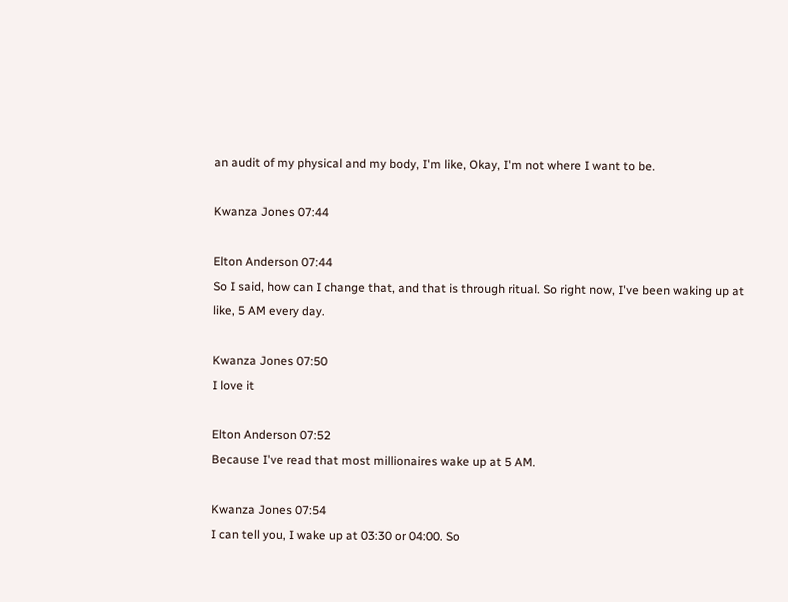an audit of my physical and my body, I'm like, Okay, I'm not where I want to be.

Kwanza Jones 07:44

Elton Anderson 07:44
So I said, how can I change that, and that is through ritual. So right now, I've been waking up at like, 5 AM every day.

Kwanza Jones 07:50
I love it

Elton Anderson 07:52
Because I've read that most millionaires wake up at 5 AM.

Kwanza Jones 07:54
I can tell you, I wake up at 03:30 or 04:00. So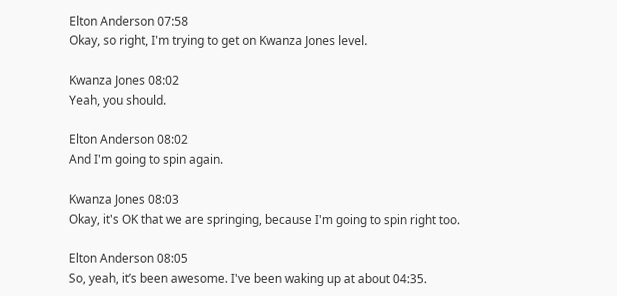Elton Anderson 07:58
Okay, so right, I'm trying to get on Kwanza Jones level.

Kwanza Jones 08:02
Yeah, you should.

Elton Anderson 08:02
And I'm going to spin again.

Kwanza Jones 08:03
Okay, it's OK that we are springing, because I'm going to spin right too.

Elton Anderson 08:05
So, yeah, it’s been awesome. I've been waking up at about 04:35.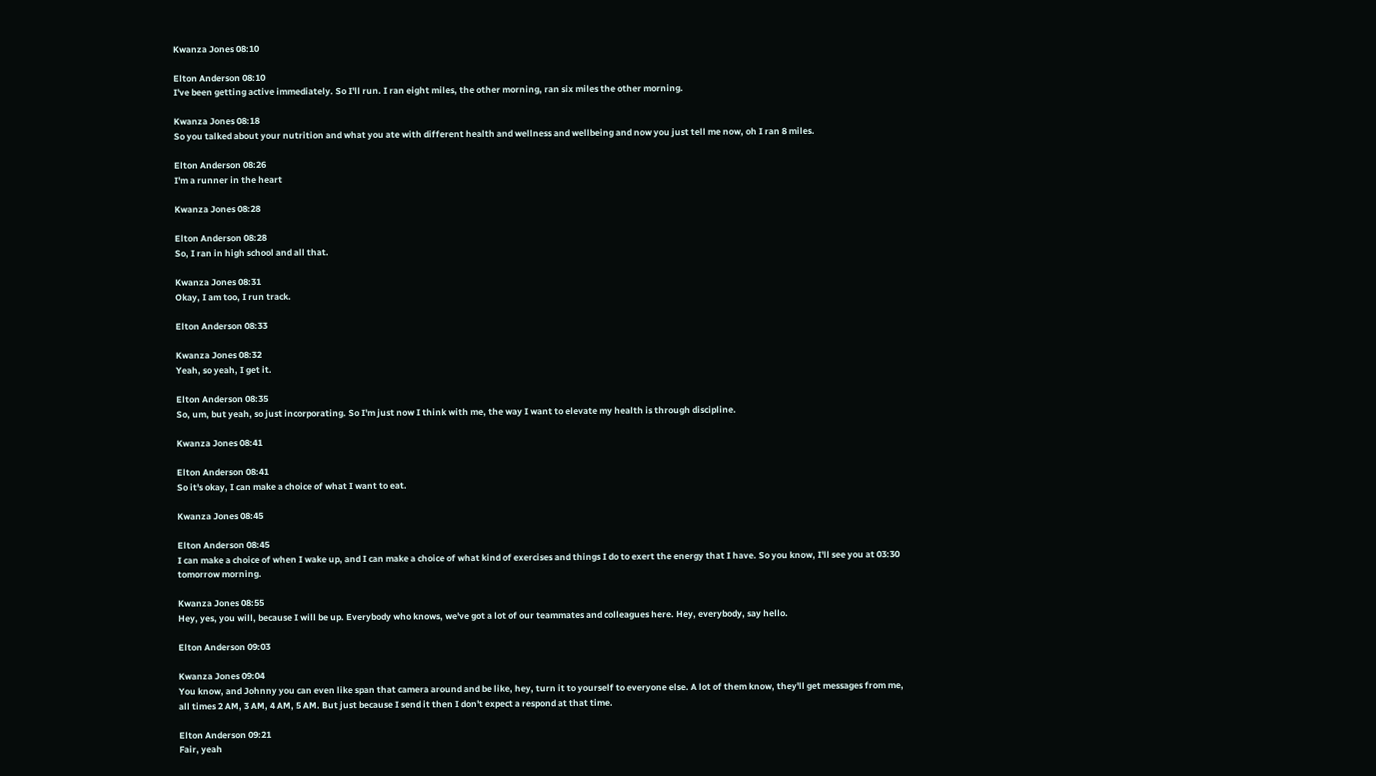Kwanza Jones 08:10

Elton Anderson 08:10
I've been getting active immediately. So I'll run. I ran eight miles, the other morning, ran six miles the other morning.

Kwanza Jones 08:18
So you talked about your nutrition and what you ate with different health and wellness and wellbeing and now you just tell me now, oh I ran 8 miles.

Elton Anderson 08:26
I'm a runner in the heart

Kwanza Jones 08:28

Elton Anderson 08:28
So, I ran in high school and all that.

Kwanza Jones 08:31
Okay, I am too, I run track.

Elton Anderson 08:33

Kwanza Jones 08:32
Yeah, so yeah, I get it.

Elton Anderson 08:35
So, um, but yeah, so just incorporating. So I'm just now I think with me, the way I want to elevate my health is through discipline.

Kwanza Jones 08:41

Elton Anderson 08:41
So it's okay, I can make a choice of what I want to eat.

Kwanza Jones 08:45

Elton Anderson 08:45
I can make a choice of when I wake up, and I can make a choice of what kind of exercises and things I do to exert the energy that I have. So you know, I'll see you at 03:30 tomorrow morning.

Kwanza Jones 08:55
Hey, yes, you will, because I will be up. Everybody who knows, we've got a lot of our teammates and colleagues here. Hey, everybody, say hello.

Elton Anderson 09:03

Kwanza Jones 09:04
You know, and Johnny you can even like span that camera around and be like, hey, turn it to yourself to everyone else. A lot of them know, they'll get messages from me, all times 2 AM, 3 AM, 4 AM, 5 AM. But just because I send it then I don't expect a respond at that time.

Elton Anderson 09:21
Fair, yeah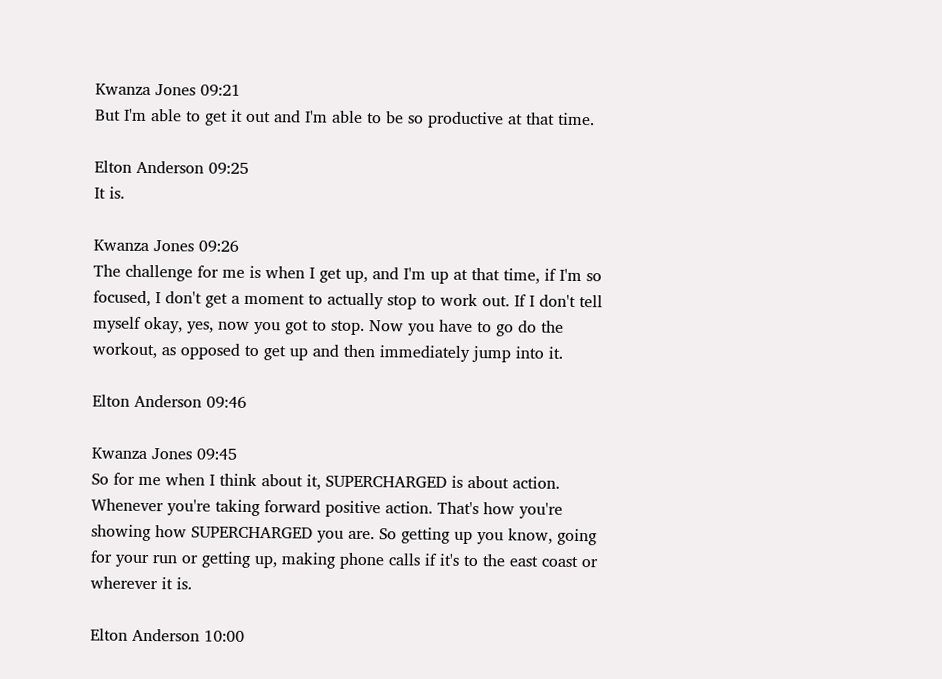Kwanza Jones 09:21
But I'm able to get it out and I'm able to be so productive at that time.

Elton Anderson 09:25
It is.

Kwanza Jones 09:26
The challenge for me is when I get up, and I'm up at that time, if I'm so focused, I don't get a moment to actually stop to work out. If I don't tell myself okay, yes, now you got to stop. Now you have to go do the workout, as opposed to get up and then immediately jump into it.

Elton Anderson 09:46

Kwanza Jones 09:45
So for me when I think about it, SUPERCHARGED is about action. Whenever you're taking forward positive action. That's how you're showing how SUPERCHARGED you are. So getting up you know, going for your run or getting up, making phone calls if it's to the east coast or wherever it is.

Elton Anderson 10:00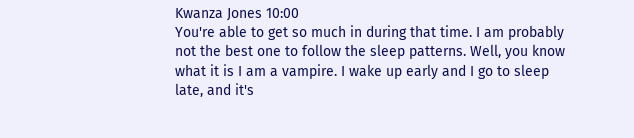Kwanza Jones 10:00
You're able to get so much in during that time. I am probably not the best one to follow the sleep patterns. Well, you know what it is I am a vampire. I wake up early and I go to sleep late, and it's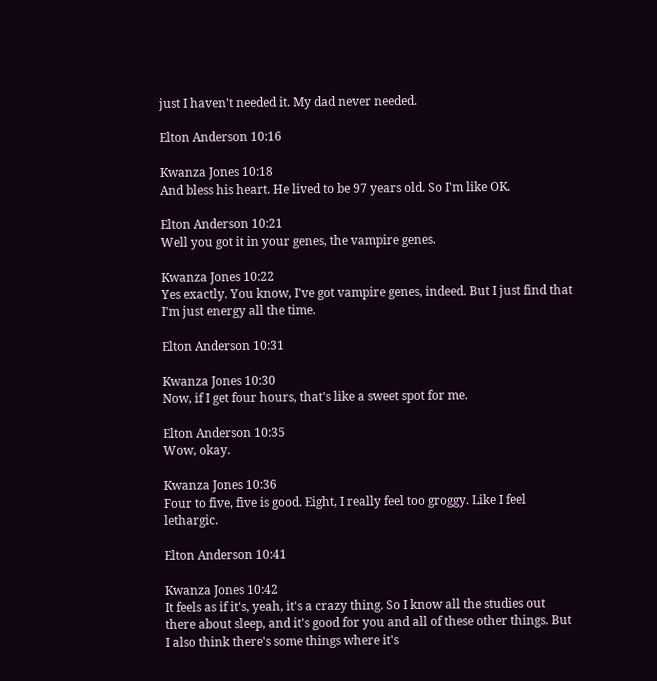just I haven't needed it. My dad never needed.

Elton Anderson 10:16

Kwanza Jones 10:18
And bless his heart. He lived to be 97 years old. So I'm like OK.

Elton Anderson 10:21
Well you got it in your genes, the vampire genes.

Kwanza Jones 10:22
Yes exactly. You know, I've got vampire genes, indeed. But I just find that I'm just energy all the time.

Elton Anderson 10:31

Kwanza Jones 10:30
Now, if I get four hours, that's like a sweet spot for me.

Elton Anderson 10:35
Wow, okay.

Kwanza Jones 10:36
Four to five, five is good. Eight, I really feel too groggy. Like I feel lethargic.

Elton Anderson 10:41

Kwanza Jones 10:42
It feels as if it's, yeah, it's a crazy thing. So I know all the studies out there about sleep, and it's good for you and all of these other things. But I also think there's some things where it's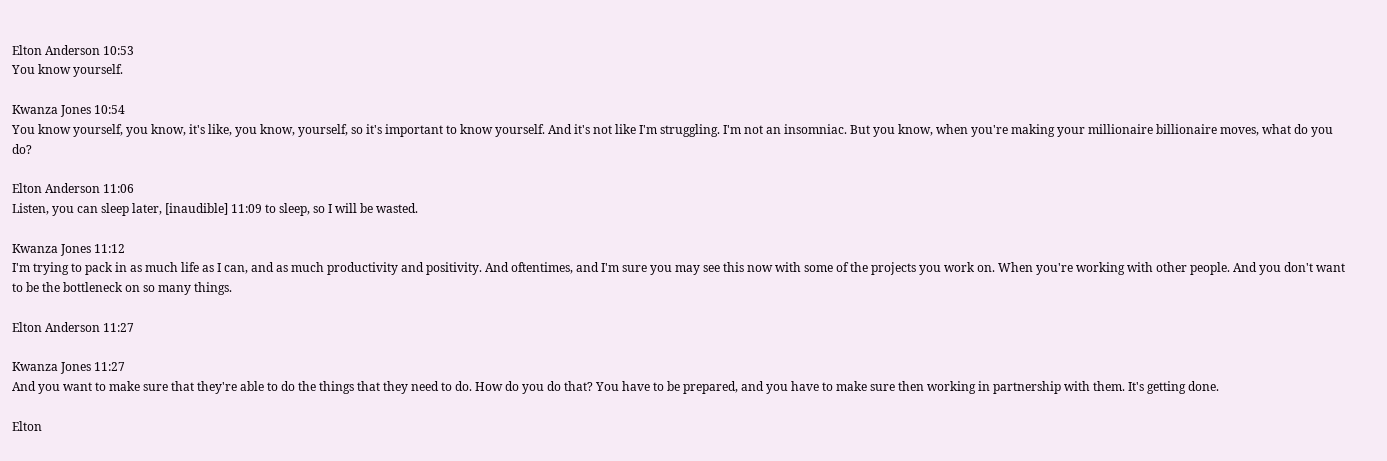Elton Anderson 10:53
You know yourself.

Kwanza Jones 10:54
You know yourself, you know, it's like, you know, yourself, so it's important to know yourself. And it's not like I'm struggling. I'm not an insomniac. But you know, when you're making your millionaire billionaire moves, what do you do?

Elton Anderson 11:06
Listen, you can sleep later, [inaudible] 11:09 to sleep, so I will be wasted.

Kwanza Jones 11:12
I'm trying to pack in as much life as I can, and as much productivity and positivity. And oftentimes, and I'm sure you may see this now with some of the projects you work on. When you're working with other people. And you don't want to be the bottleneck on so many things.

Elton Anderson 11:27

Kwanza Jones 11:27
And you want to make sure that they're able to do the things that they need to do. How do you do that? You have to be prepared, and you have to make sure then working in partnership with them. It's getting done.

Elton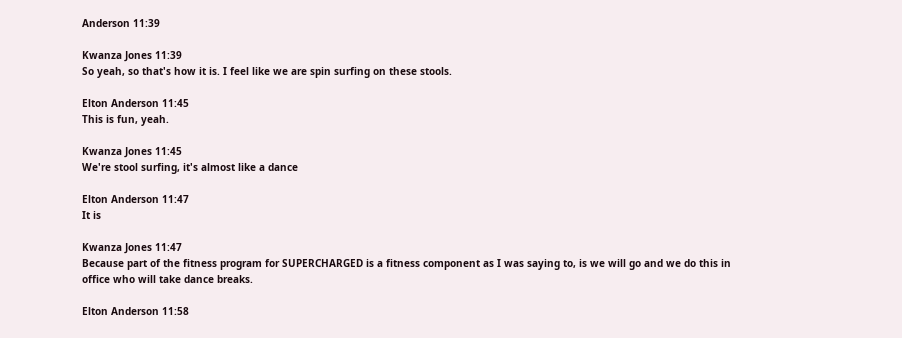Anderson 11:39

Kwanza Jones 11:39
So yeah, so that's how it is. I feel like we are spin surfing on these stools.

Elton Anderson 11:45
This is fun, yeah.

Kwanza Jones 11:45
We're stool surfing, it's almost like a dance

Elton Anderson 11:47
It is

Kwanza Jones 11:47
Because part of the fitness program for SUPERCHARGED is a fitness component as I was saying to, is we will go and we do this in office who will take dance breaks.

Elton Anderson 11:58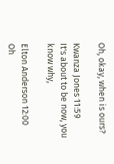Oh, okay, when is ours?

Kwanza Jones 11:59
It's about to be now, you know why,

Elton Anderson 12:00
Oh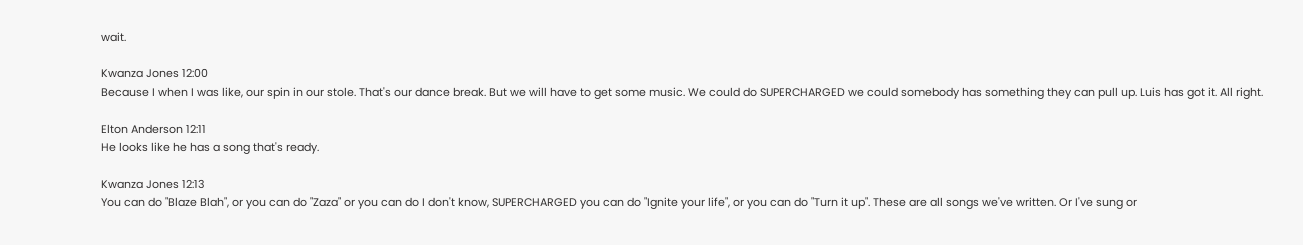wait.

Kwanza Jones 12:00
Because I when I was like, our spin in our stole. That's our dance break. But we will have to get some music. We could do SUPERCHARGED we could somebody has something they can pull up. Luis has got it. All right.

Elton Anderson 12:11
He looks like he has a song that's ready.

Kwanza Jones 12:13
You can do "Blaze Blah", or you can do "Zaza" or you can do I don't know, SUPERCHARGED you can do "Ignite your life", or you can do "Turn it up". These are all songs we've written. Or I've sung or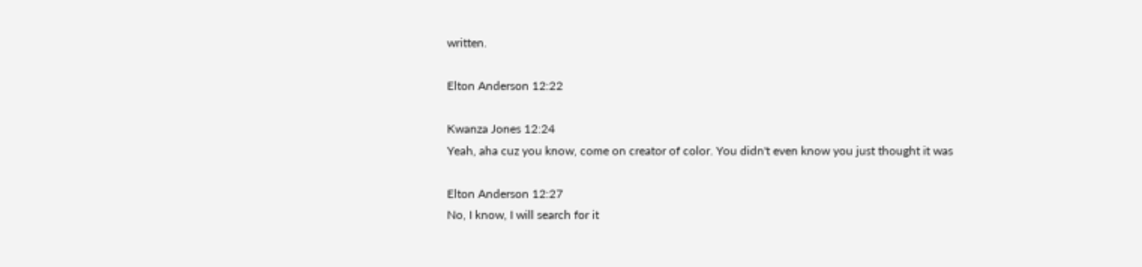written.

Elton Anderson 12:22

Kwanza Jones 12:24
Yeah, aha cuz you know, come on creator of color. You didn't even know you just thought it was

Elton Anderson 12:27
No, I know, I will search for it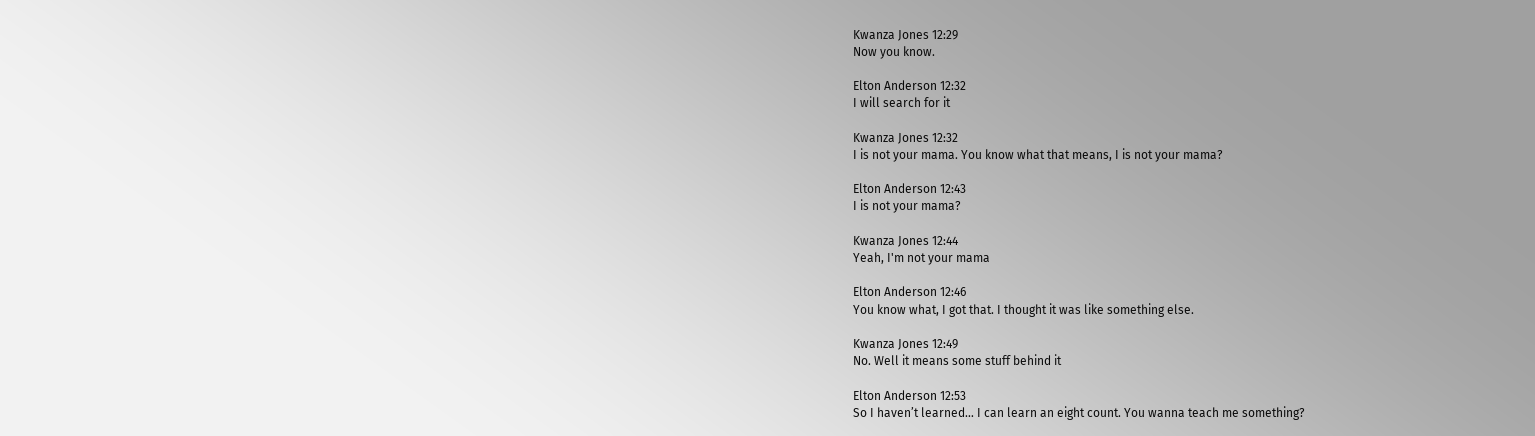Kwanza Jones 12:29
Now you know.

Elton Anderson 12:32
I will search for it

Kwanza Jones 12:32
I is not your mama. You know what that means, I is not your mama?

Elton Anderson 12:43
I is not your mama?

Kwanza Jones 12:44
Yeah, I'm not your mama

Elton Anderson 12:46
You know what, I got that. I thought it was like something else.

Kwanza Jones 12:49
No. Well it means some stuff behind it

Elton Anderson 12:53
So I haven’t learned… I can learn an eight count. You wanna teach me something?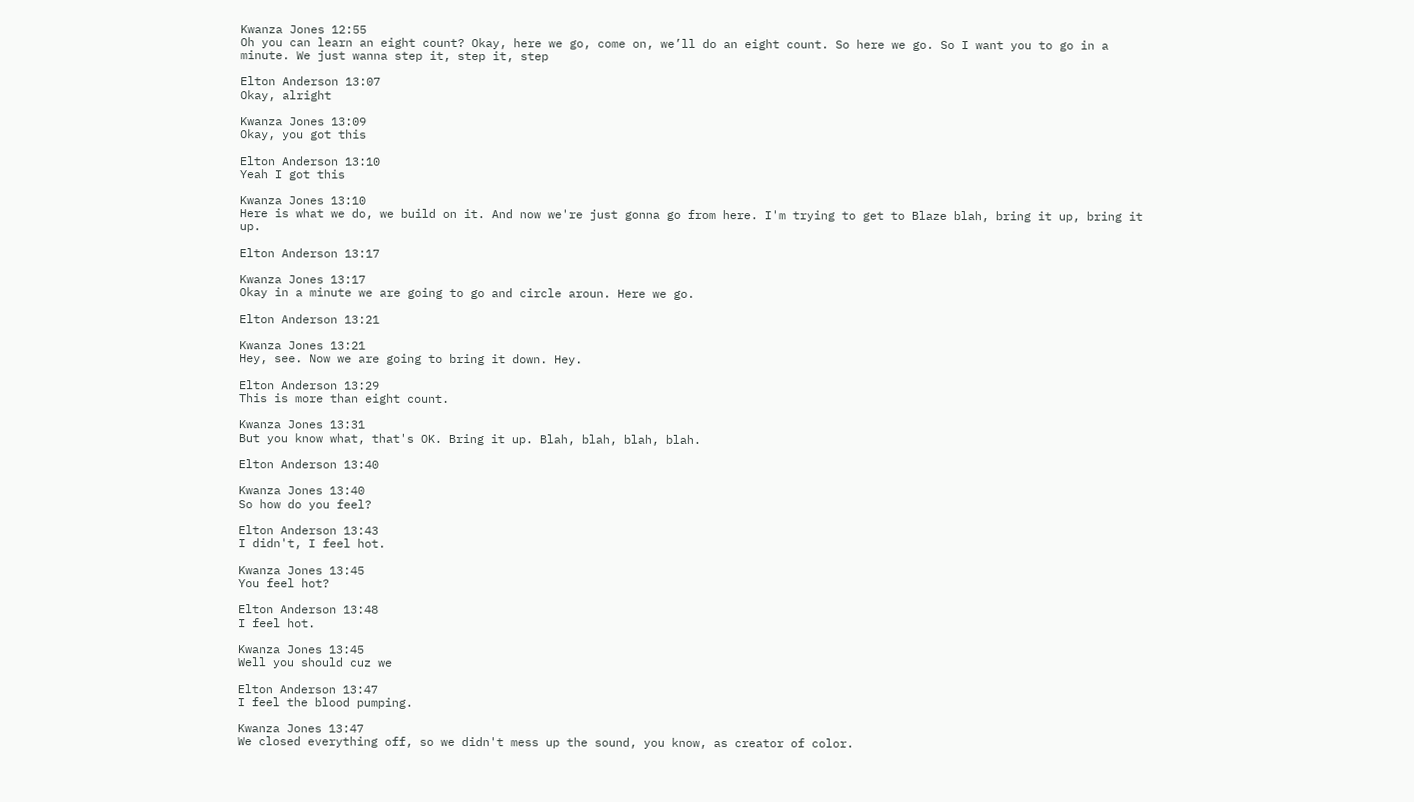Kwanza Jones 12:55
Oh you can learn an eight count? Okay, here we go, come on, we’ll do an eight count. So here we go. So I want you to go in a minute. We just wanna step it, step it, step

Elton Anderson 13:07
Okay, alright

Kwanza Jones 13:09
Okay, you got this

Elton Anderson 13:10
Yeah I got this

Kwanza Jones 13:10
Here is what we do, we build on it. And now we're just gonna go from here. I'm trying to get to Blaze blah, bring it up, bring it up.

Elton Anderson 13:17

Kwanza Jones 13:17
Okay in a minute we are going to go and circle aroun. Here we go.

Elton Anderson 13:21

Kwanza Jones 13:21
Hey, see. Now we are going to bring it down. Hey.

Elton Anderson 13:29
This is more than eight count.

Kwanza Jones 13:31
But you know what, that's OK. Bring it up. Blah, blah, blah, blah.

Elton Anderson 13:40

Kwanza Jones 13:40
So how do you feel?

Elton Anderson 13:43
I didn't, I feel hot.

Kwanza Jones 13:45
You feel hot?

Elton Anderson 13:48
I feel hot.

Kwanza Jones 13:45
Well you should cuz we

Elton Anderson 13:47
I feel the blood pumping.

Kwanza Jones 13:47
We closed everything off, so we didn't mess up the sound, you know, as creator of color.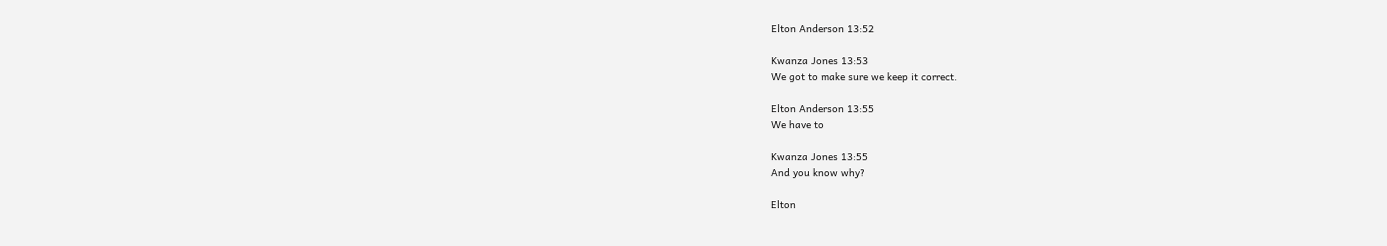Elton Anderson 13:52

Kwanza Jones 13:53
We got to make sure we keep it correct.

Elton Anderson 13:55
We have to

Kwanza Jones 13:55
And you know why?

Elton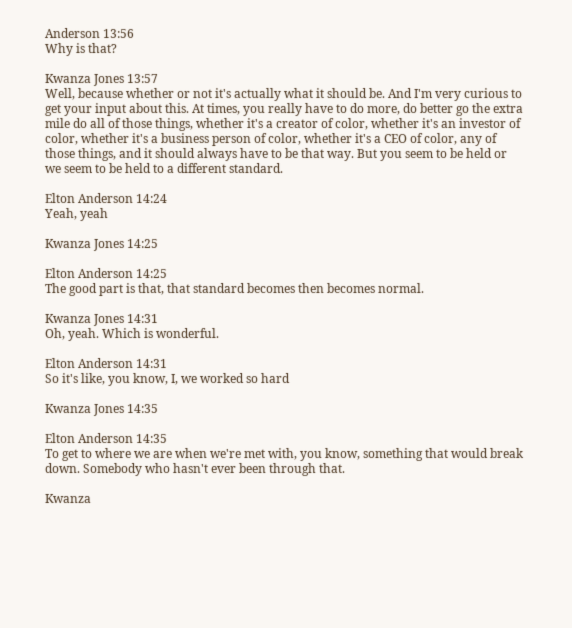Anderson 13:56
Why is that?

Kwanza Jones 13:57
Well, because whether or not it's actually what it should be. And I'm very curious to get your input about this. At times, you really have to do more, do better go the extra mile do all of those things, whether it's a creator of color, whether it's an investor of color, whether it's a business person of color, whether it's a CEO of color, any of those things, and it should always have to be that way. But you seem to be held or we seem to be held to a different standard.

Elton Anderson 14:24
Yeah, yeah

Kwanza Jones 14:25

Elton Anderson 14:25
The good part is that, that standard becomes then becomes normal.

Kwanza Jones 14:31
Oh, yeah. Which is wonderful.

Elton Anderson 14:31
So it's like, you know, I, we worked so hard

Kwanza Jones 14:35

Elton Anderson 14:35
To get to where we are when we're met with, you know, something that would break down. Somebody who hasn't ever been through that.

Kwanza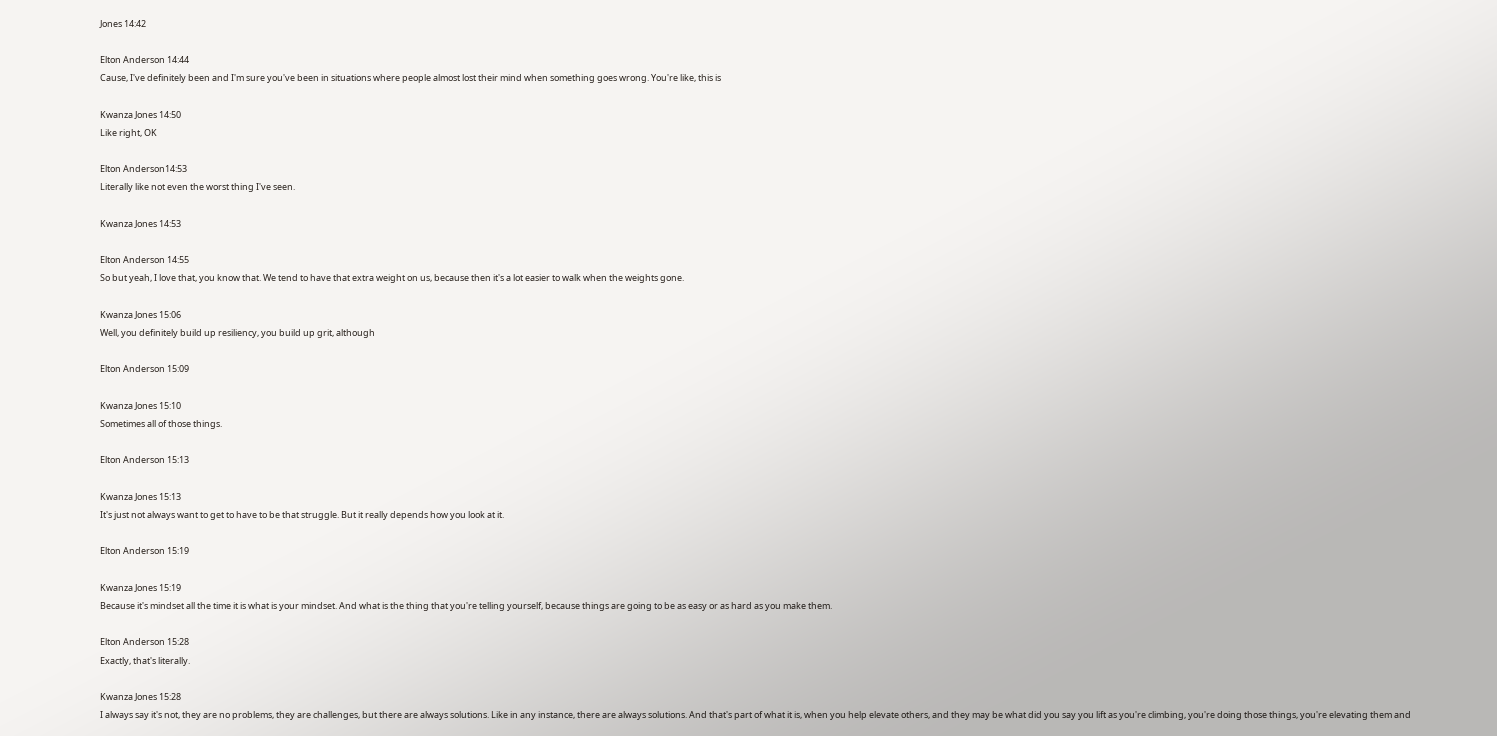Jones 14:42

Elton Anderson 14:44
Cause, I've definitely been and I'm sure you've been in situations where people almost lost their mind when something goes wrong. You're like, this is

Kwanza Jones 14:50
Like right, OK

Elton Anderson14:53
Literally like not even the worst thing I've seen.

Kwanza Jones 14:53

Elton Anderson 14:55
So but yeah, I love that, you know that. We tend to have that extra weight on us, because then it's a lot easier to walk when the weights gone.

Kwanza Jones 15:06
Well, you definitely build up resiliency, you build up grit, although

Elton Anderson 15:09

Kwanza Jones 15:10
Sometimes all of those things.

Elton Anderson 15:13

Kwanza Jones 15:13
It's just not always want to get to have to be that struggle. But it really depends how you look at it.

Elton Anderson 15:19

Kwanza Jones 15:19
Because it's mindset all the time it is what is your mindset. And what is the thing that you're telling yourself, because things are going to be as easy or as hard as you make them.

Elton Anderson 15:28
Exactly, that's literally.

Kwanza Jones 15:28
I always say it's not, they are no problems, they are challenges, but there are always solutions. Like in any instance, there are always solutions. And that's part of what it is, when you help elevate others, and they may be what did you say you lift as you're climbing, you're doing those things, you're elevating them and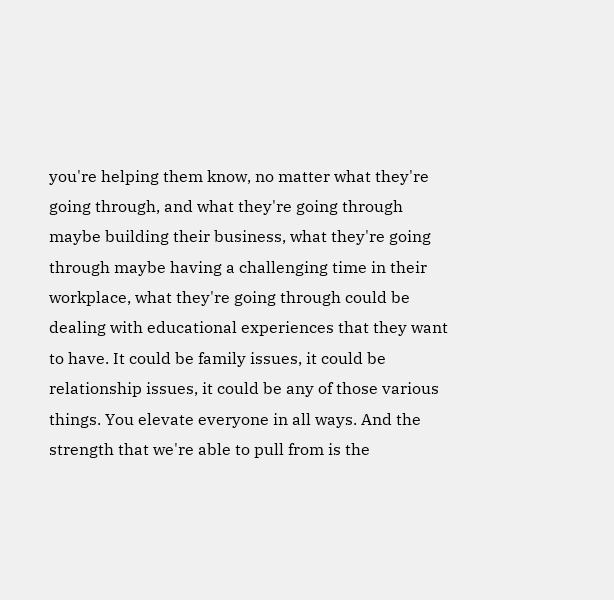you're helping them know, no matter what they're going through, and what they're going through maybe building their business, what they're going through maybe having a challenging time in their workplace, what they're going through could be dealing with educational experiences that they want to have. It could be family issues, it could be relationship issues, it could be any of those various things. You elevate everyone in all ways. And the strength that we're able to pull from is the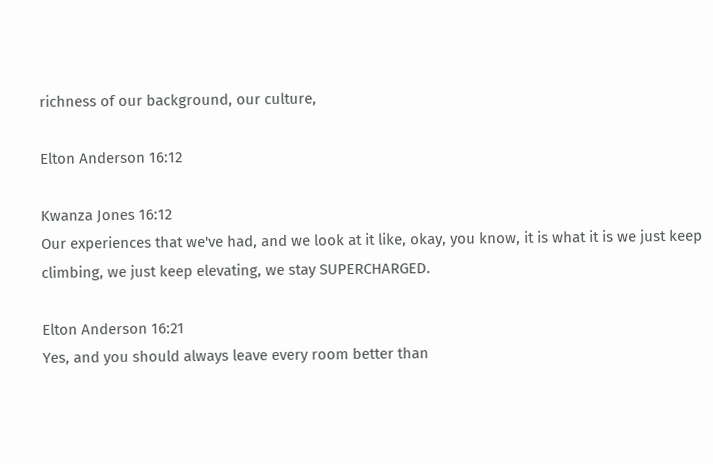richness of our background, our culture,

Elton Anderson 16:12

Kwanza Jones 16:12
Our experiences that we've had, and we look at it like, okay, you know, it is what it is we just keep climbing, we just keep elevating, we stay SUPERCHARGED.

Elton Anderson 16:21
Yes, and you should always leave every room better than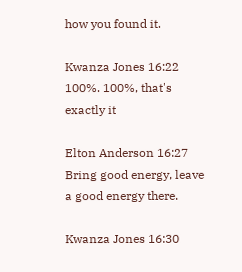how you found it.

Kwanza Jones 16:22
100%. 100%, that's exactly it

Elton Anderson 16:27
Bring good energy, leave a good energy there.

Kwanza Jones 16:30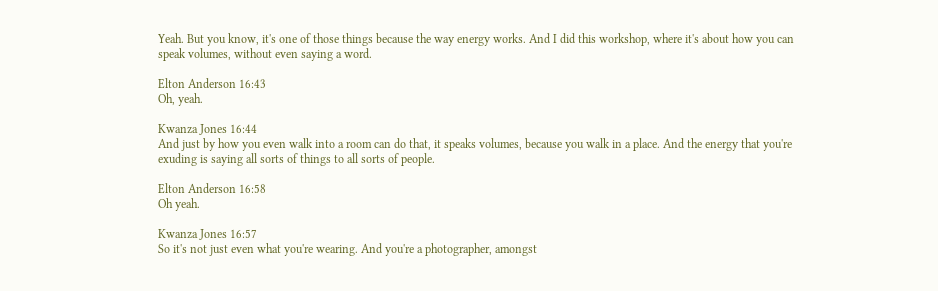Yeah. But you know, it's one of those things because the way energy works. And I did this workshop, where it's about how you can speak volumes, without even saying a word.

Elton Anderson 16:43
Oh, yeah.

Kwanza Jones 16:44
And just by how you even walk into a room can do that, it speaks volumes, because you walk in a place. And the energy that you're exuding is saying all sorts of things to all sorts of people.

Elton Anderson 16:58
Oh yeah.

Kwanza Jones 16:57
So it's not just even what you're wearing. And you're a photographer, amongst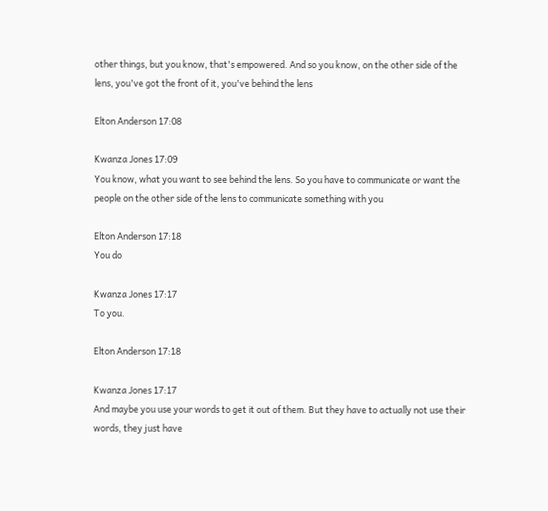other things, but you know, that's empowered. And so you know, on the other side of the lens, you've got the front of it, you've behind the lens

Elton Anderson 17:08

Kwanza Jones 17:09
You know, what you want to see behind the lens. So you have to communicate or want the people on the other side of the lens to communicate something with you

Elton Anderson 17:18
You do

Kwanza Jones 17:17
To you.

Elton Anderson 17:18

Kwanza Jones 17:17
And maybe you use your words to get it out of them. But they have to actually not use their words, they just have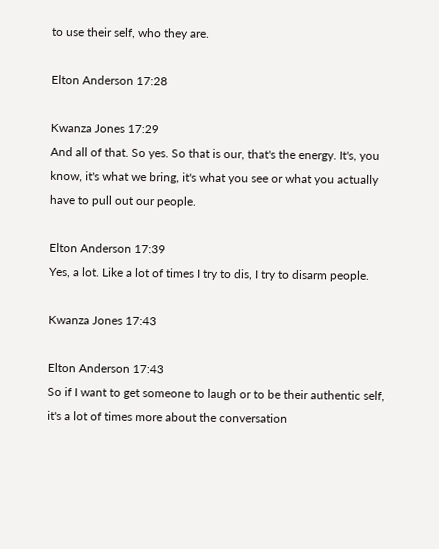to use their self, who they are.

Elton Anderson 17:28

Kwanza Jones 17:29
And all of that. So yes. So that is our, that's the energy. It's, you know, it's what we bring, it's what you see or what you actually have to pull out our people.

Elton Anderson 17:39
Yes, a lot. Like a lot of times I try to dis, I try to disarm people.

Kwanza Jones 17:43

Elton Anderson 17:43
So if I want to get someone to laugh or to be their authentic self, it's a lot of times more about the conversation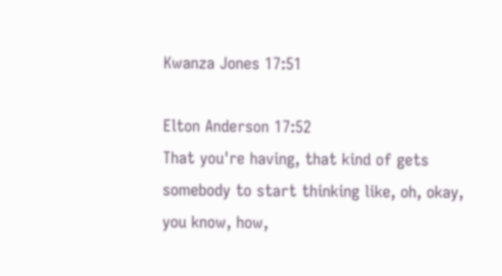Kwanza Jones 17:51

Elton Anderson 17:52
That you're having, that kind of gets somebody to start thinking like, oh, okay, you know, how,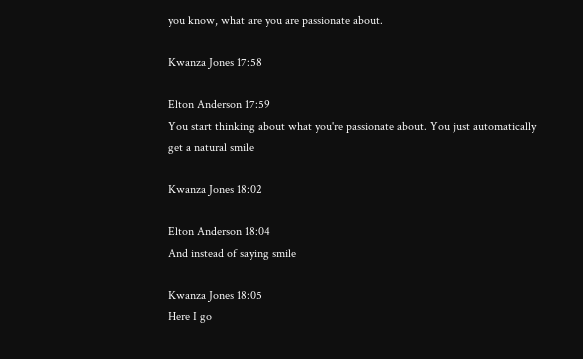you know, what are you are passionate about.

Kwanza Jones 17:58

Elton Anderson 17:59
You start thinking about what you're passionate about. You just automatically get a natural smile

Kwanza Jones 18:02

Elton Anderson 18:04
And instead of saying smile

Kwanza Jones 18:05
Here I go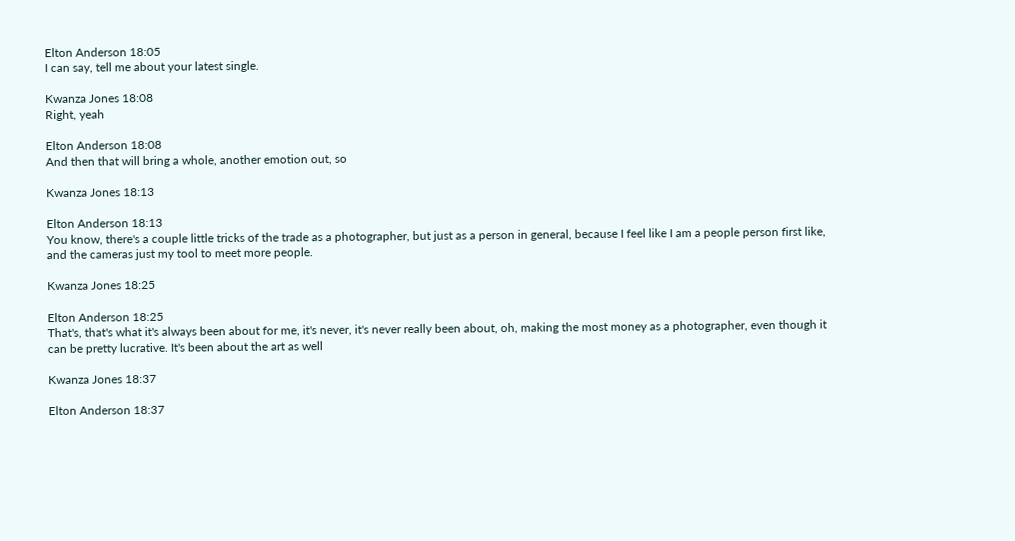Elton Anderson 18:05
I can say, tell me about your latest single.

Kwanza Jones 18:08
Right, yeah

Elton Anderson 18:08
And then that will bring a whole, another emotion out, so

Kwanza Jones 18:13

Elton Anderson 18:13
You know, there's a couple little tricks of the trade as a photographer, but just as a person in general, because I feel like I am a people person first like, and the cameras just my tool to meet more people.

Kwanza Jones 18:25

Elton Anderson 18:25
That's, that's what it's always been about for me, it's never, it's never really been about, oh, making the most money as a photographer, even though it can be pretty lucrative. It's been about the art as well

Kwanza Jones 18:37

Elton Anderson 18:37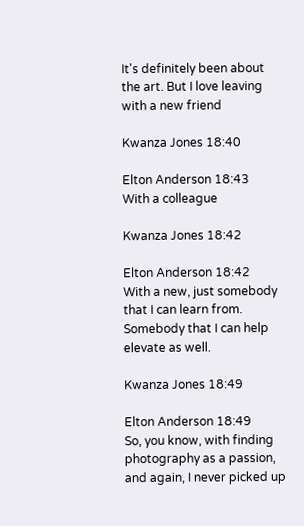It's definitely been about the art. But I love leaving with a new friend

Kwanza Jones 18:40

Elton Anderson 18:43
With a colleague

Kwanza Jones 18:42

Elton Anderson 18:42
With a new, just somebody that I can learn from. Somebody that I can help elevate as well.

Kwanza Jones 18:49

Elton Anderson 18:49
So, you know, with finding photography as a passion, and again, I never picked up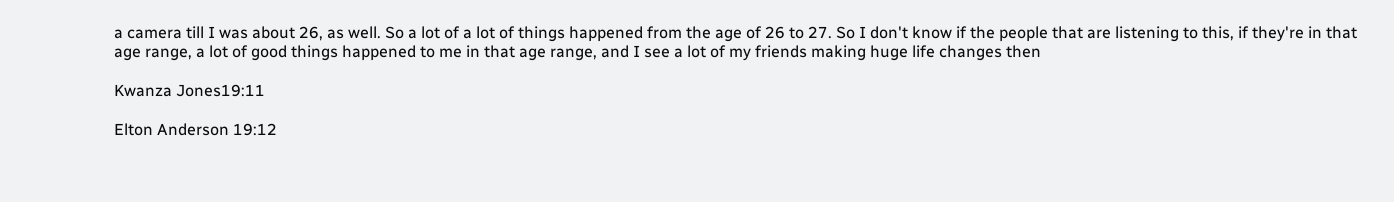a camera till I was about 26, as well. So a lot of a lot of things happened from the age of 26 to 27. So I don't know if the people that are listening to this, if they're in that age range, a lot of good things happened to me in that age range, and I see a lot of my friends making huge life changes then

Kwanza Jones19:11

Elton Anderson 19:12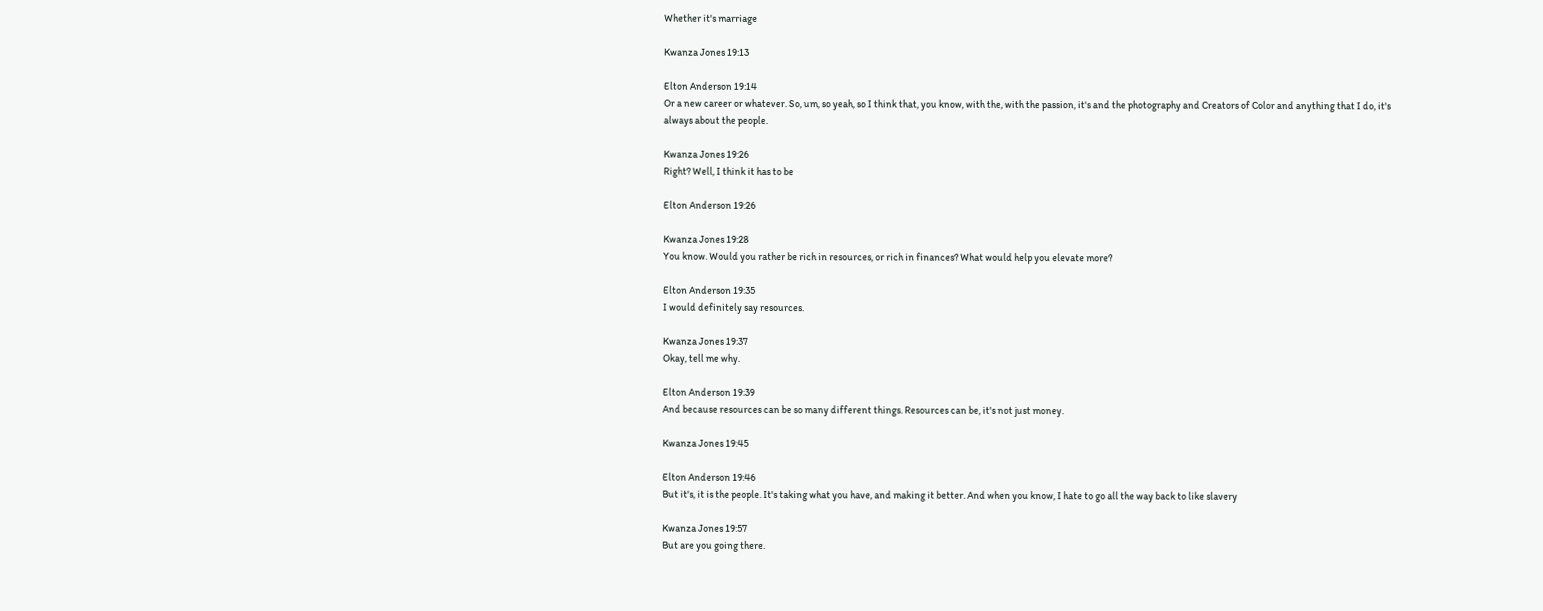Whether it's marriage

Kwanza Jones 19:13

Elton Anderson 19:14
Or a new career or whatever. So, um, so yeah, so I think that, you know, with the, with the passion, it's and the photography and Creators of Color and anything that I do, it's always about the people.

Kwanza Jones 19:26
Right? Well, I think it has to be

Elton Anderson 19:26

Kwanza Jones 19:28
You know. Would you rather be rich in resources, or rich in finances? What would help you elevate more?

Elton Anderson 19:35
I would definitely say resources.

Kwanza Jones 19:37
Okay, tell me why.

Elton Anderson 19:39
And because resources can be so many different things. Resources can be, it's not just money.

Kwanza Jones 19:45

Elton Anderson 19:46
But it's, it is the people. It's taking what you have, and making it better. And when you know, I hate to go all the way back to like slavery

Kwanza Jones 19:57
But are you going there.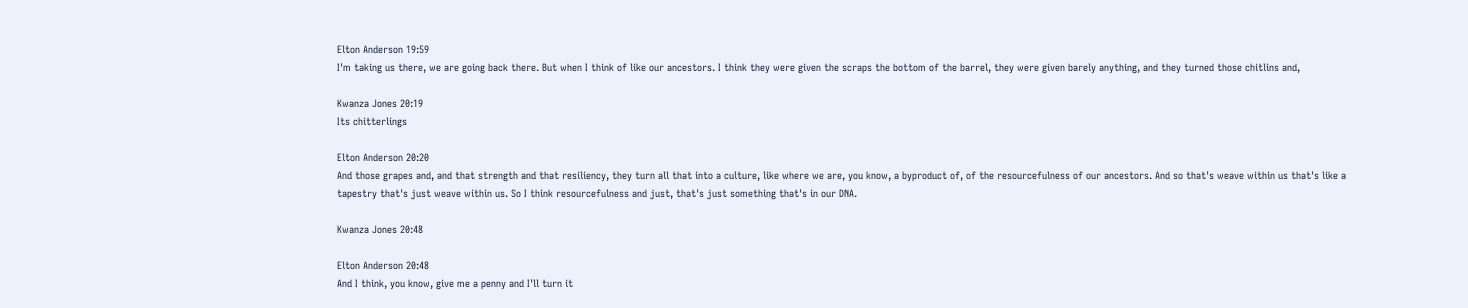Elton Anderson 19:59
I'm taking us there, we are going back there. But when I think of like our ancestors. I think they were given the scraps the bottom of the barrel, they were given barely anything, and they turned those chitlins and,

Kwanza Jones 20:19
Its chitterlings

Elton Anderson 20:20
And those grapes and, and that strength and that resiliency, they turn all that into a culture, like where we are, you know, a byproduct of, of the resourcefulness of our ancestors. And so that's weave within us that's like a tapestry that's just weave within us. So I think resourcefulness and just, that's just something that's in our DNA.

Kwanza Jones 20:48

Elton Anderson 20:48
And I think, you know, give me a penny and I'll turn it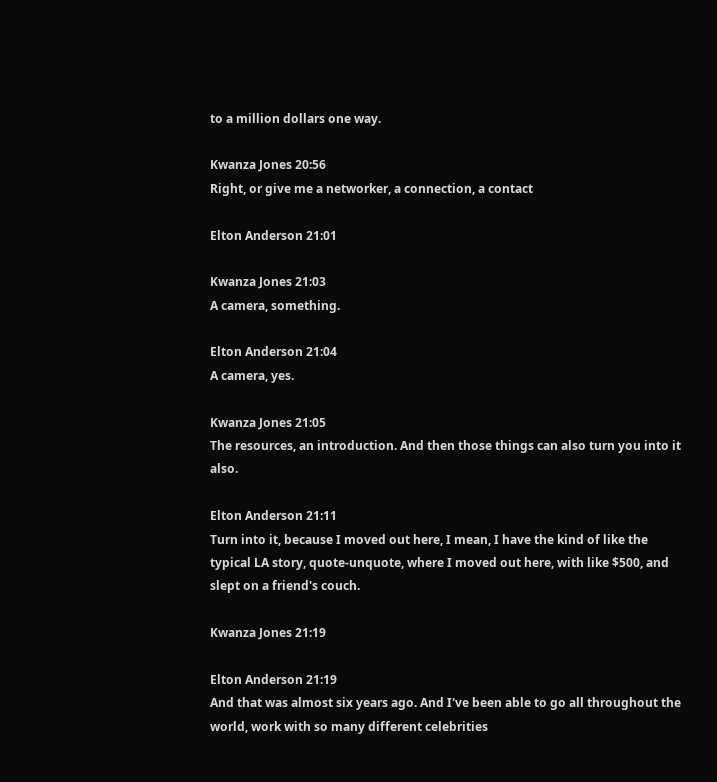to a million dollars one way.

Kwanza Jones 20:56
Right, or give me a networker, a connection, a contact

Elton Anderson 21:01

Kwanza Jones 21:03
A camera, something.

Elton Anderson 21:04
A camera, yes.

Kwanza Jones 21:05
The resources, an introduction. And then those things can also turn you into it also.

Elton Anderson 21:11
Turn into it, because I moved out here, I mean, I have the kind of like the typical LA story, quote-unquote, where I moved out here, with like $500, and slept on a friend's couch.

Kwanza Jones 21:19

Elton Anderson 21:19
And that was almost six years ago. And I've been able to go all throughout the world, work with so many different celebrities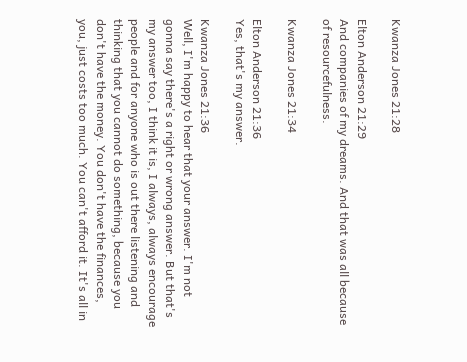Kwanza Jones 21:28

Elton Anderson 21:29
And companies of my dreams. And that was all because of resourcefulness.

Kwanza Jones 21:34

Elton Anderson 21:36
Yes, that's my answer.

Kwanza Jones 21:36
Well, I'm happy to hear that your answer. I'm not gonna say there's a right or wrong answer. But that's my answer too, I think it is, I always, always encourage people and for anyone who is out there listening and thinking that you cannot do something, because you don't have the money. You don't have the finances, you, just costs too much. You can't afford it. It's all in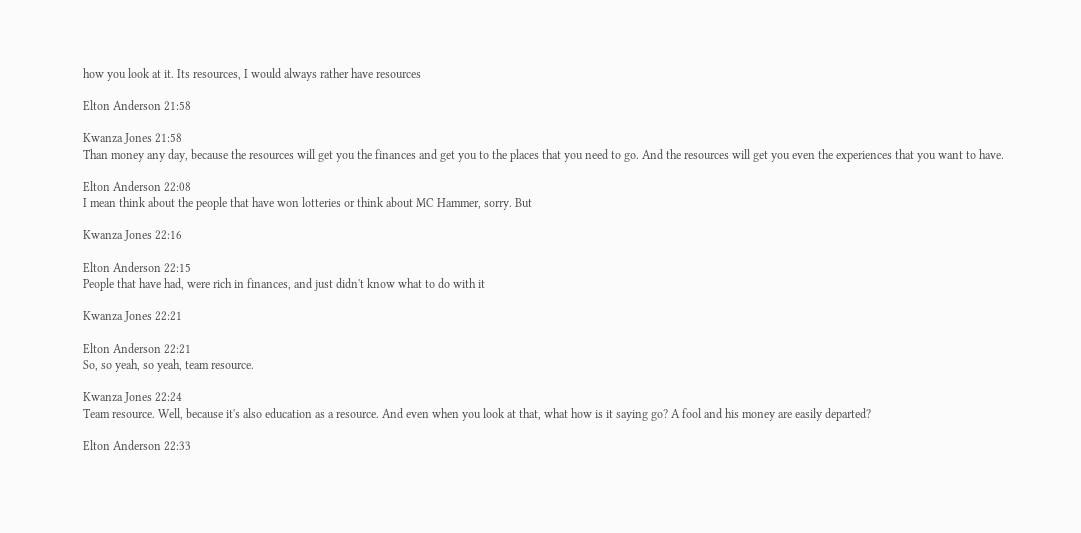how you look at it. Its resources, I would always rather have resources

Elton Anderson 21:58

Kwanza Jones 21:58
Than money any day, because the resources will get you the finances and get you to the places that you need to go. And the resources will get you even the experiences that you want to have.

Elton Anderson 22:08
I mean think about the people that have won lotteries or think about MC Hammer, sorry. But

Kwanza Jones 22:16

Elton Anderson 22:15
People that have had, were rich in finances, and just didn't know what to do with it

Kwanza Jones 22:21

Elton Anderson 22:21
So, so yeah, so yeah, team resource.

Kwanza Jones 22:24
Team resource. Well, because it's also education as a resource. And even when you look at that, what how is it saying go? A fool and his money are easily departed?

Elton Anderson 22:33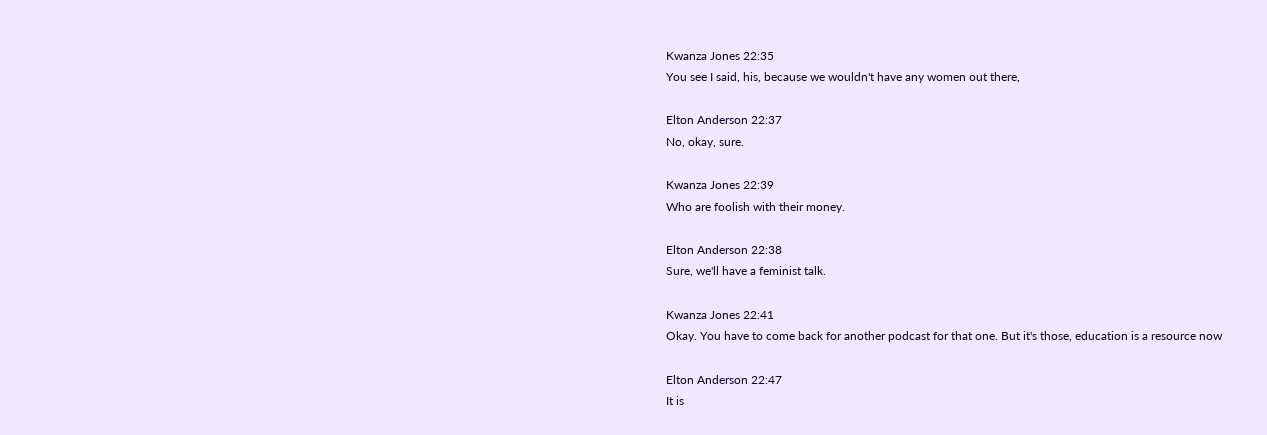Kwanza Jones 22:35
You see I said, his, because we wouldn't have any women out there,

Elton Anderson 22:37
No, okay, sure.

Kwanza Jones 22:39
Who are foolish with their money.

Elton Anderson 22:38
Sure, we'll have a feminist talk.

Kwanza Jones 22:41
Okay. You have to come back for another podcast for that one. But it's those, education is a resource now

Elton Anderson 22:47
It is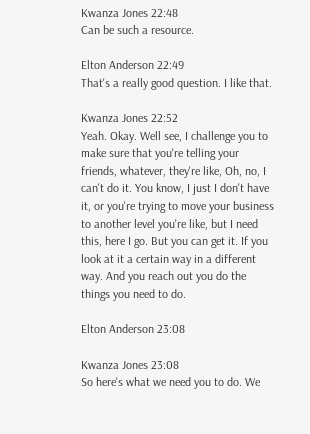Kwanza Jones 22:48
Can be such a resource.

Elton Anderson 22:49
That's a really good question. I like that.

Kwanza Jones 22:52
Yeah. Okay. Well see, I challenge you to make sure that you're telling your friends, whatever, they're like, Oh, no, I can't do it. You know, I just I don't have it, or you're trying to move your business to another level you're like, but I need this, here I go. But you can get it. If you look at it a certain way in a different way. And you reach out you do the things you need to do.

Elton Anderson 23:08

Kwanza Jones 23:08
So here's what we need you to do. We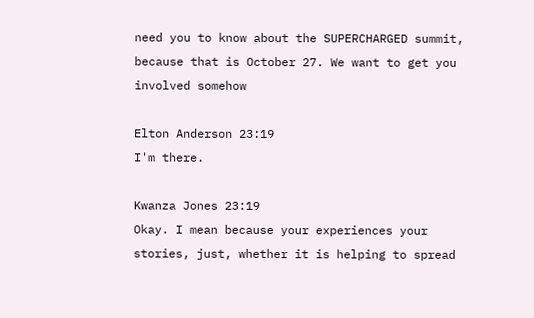need you to know about the SUPERCHARGED summit, because that is October 27. We want to get you involved somehow

Elton Anderson 23:19
I'm there.

Kwanza Jones 23:19
Okay. I mean because your experiences your stories, just, whether it is helping to spread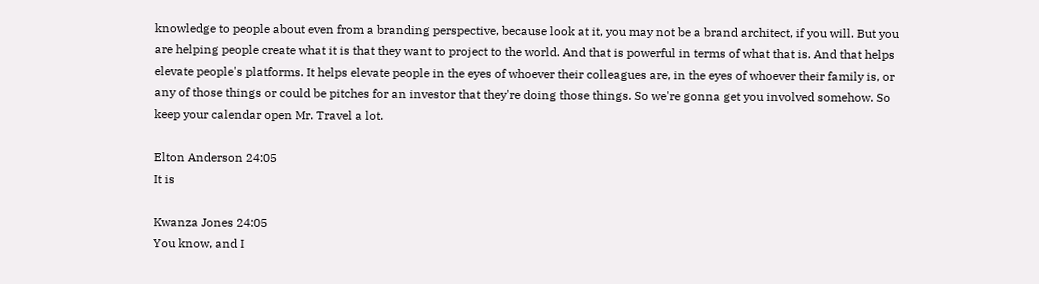knowledge to people about even from a branding perspective, because look at it, you may not be a brand architect, if you will. But you are helping people create what it is that they want to project to the world. And that is powerful in terms of what that is. And that helps elevate people's platforms. It helps elevate people in the eyes of whoever their colleagues are, in the eyes of whoever their family is, or any of those things or could be pitches for an investor that they're doing those things. So we're gonna get you involved somehow. So keep your calendar open Mr. Travel a lot.

Elton Anderson 24:05
It is

Kwanza Jones 24:05
You know, and I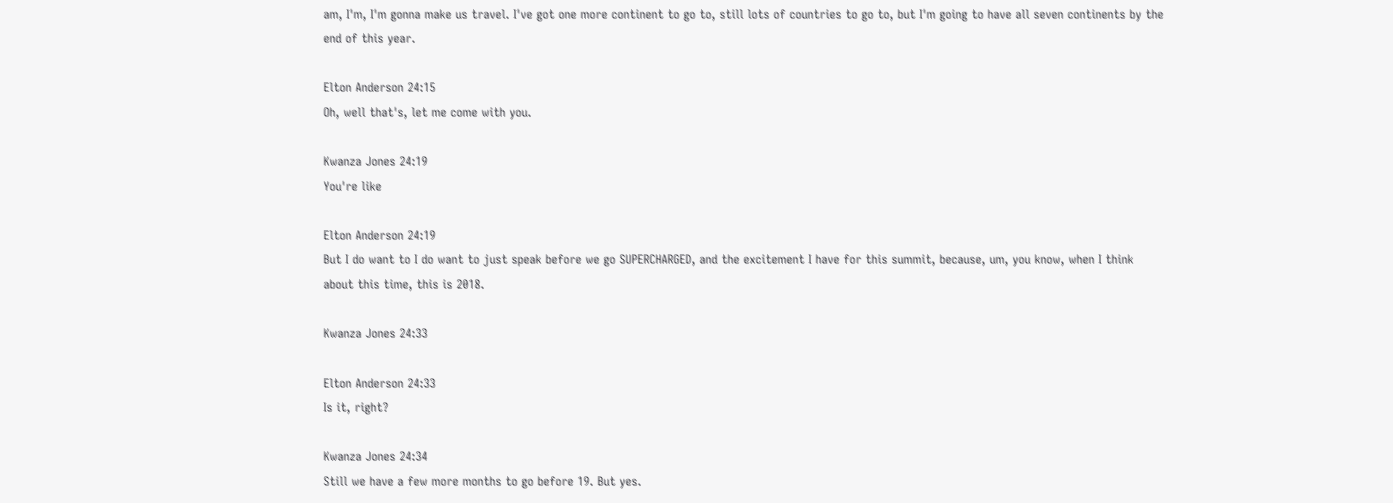am, I'm, I'm gonna make us travel. I've got one more continent to go to, still lots of countries to go to, but I'm going to have all seven continents by the end of this year.

Elton Anderson 24:15
Oh, well that's, let me come with you.

Kwanza Jones 24:19
You're like

Elton Anderson 24:19
But I do want to I do want to just speak before we go SUPERCHARGED, and the excitement I have for this summit, because, um, you know, when I think about this time, this is 2018.

Kwanza Jones 24:33

Elton Anderson 24:33
Is it, right?

Kwanza Jones 24:34
Still we have a few more months to go before 19. But yes.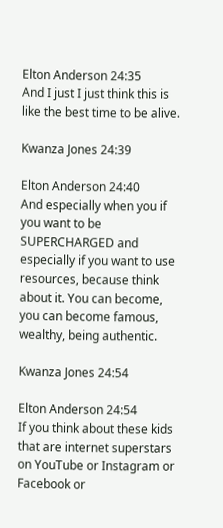Elton Anderson 24:35
And I just I just think this is like the best time to be alive.

Kwanza Jones 24:39

Elton Anderson 24:40
And especially when you if you want to be SUPERCHARGED and especially if you want to use resources, because think about it. You can become, you can become famous, wealthy, being authentic.

Kwanza Jones 24:54

Elton Anderson 24:54
If you think about these kids that are internet superstars on YouTube or Instagram or Facebook or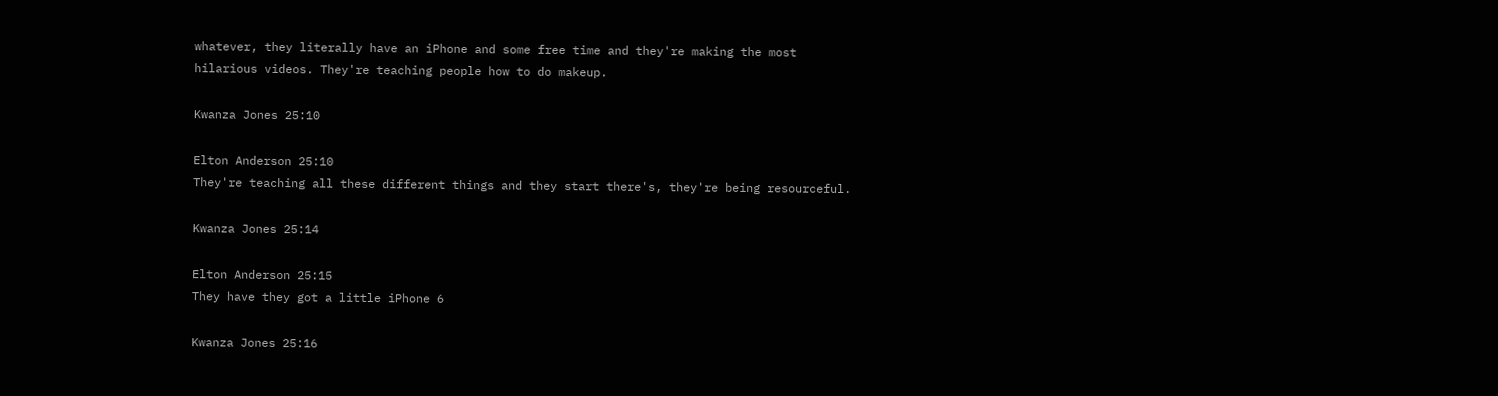whatever, they literally have an iPhone and some free time and they're making the most hilarious videos. They're teaching people how to do makeup.

Kwanza Jones 25:10

Elton Anderson 25:10
They're teaching all these different things and they start there's, they're being resourceful.

Kwanza Jones 25:14

Elton Anderson 25:15
They have they got a little iPhone 6

Kwanza Jones 25:16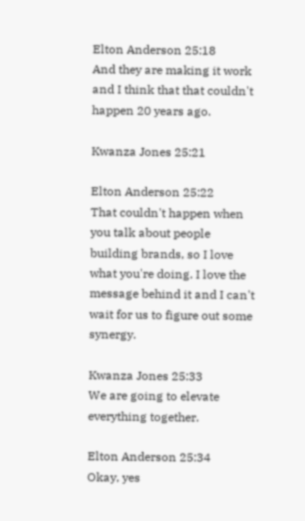Elton Anderson 25:18
And they are making it work and I think that that couldn't happen 20 years ago.

Kwanza Jones 25:21

Elton Anderson 25:22
That couldn't happen when you talk about people building brands, so I love what you're doing. I love the message behind it and I can't wait for us to figure out some synergy.

Kwanza Jones 25:33
We are going to elevate everything together.

Elton Anderson 25:34
Okay, yes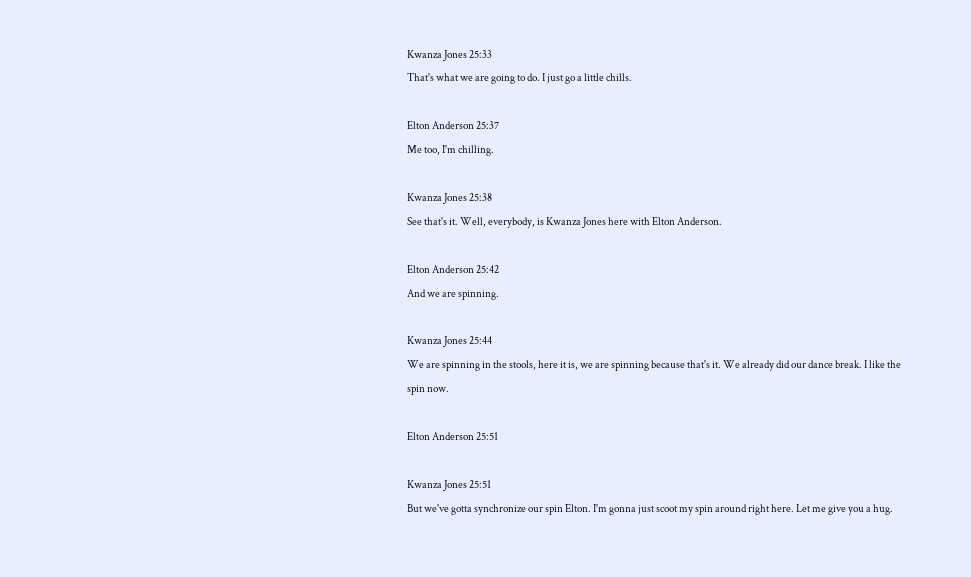Kwanza Jones 25:33
That's what we are going to do. I just go a little chills.

Elton Anderson 25:37
Me too, I'm chilling.

Kwanza Jones 25:38
See that's it. Well, everybody, is Kwanza Jones here with Elton Anderson.

Elton Anderson 25:42
And we are spinning.

Kwanza Jones 25:44
We are spinning in the stools, here it is, we are spinning because that's it. We already did our dance break. I like the spin now.

Elton Anderson 25:51

Kwanza Jones 25:51
But we've gotta synchronize our spin Elton. I'm gonna just scoot my spin around right here. Let me give you a hug.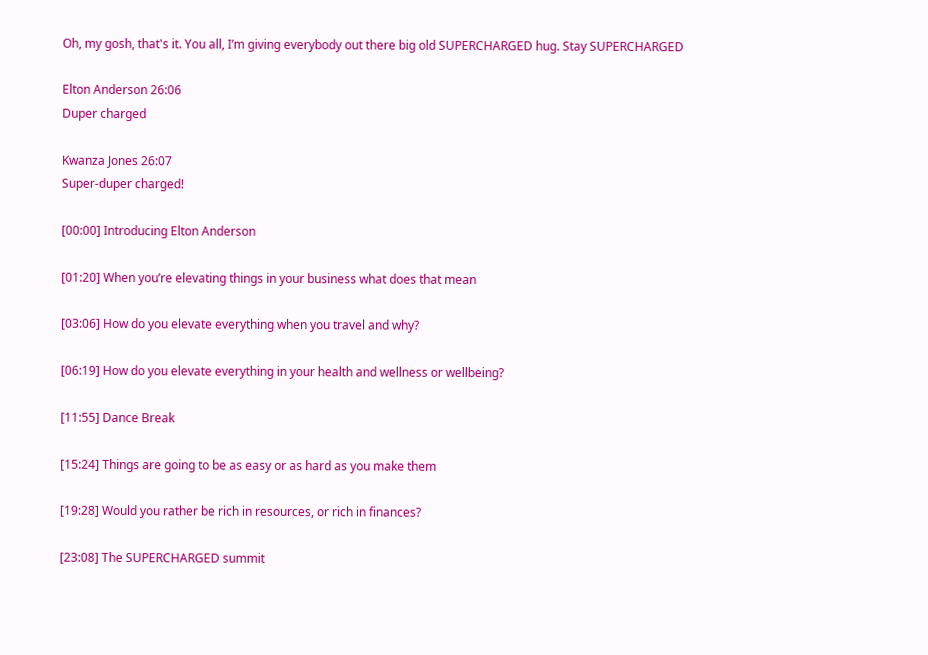Oh, my gosh, that's it. You all, I’m giving everybody out there big old SUPERCHARGED hug. Stay SUPERCHARGED

Elton Anderson 26:06
Duper charged

Kwanza Jones 26:07
Super-duper charged!

[00:00] Introducing Elton Anderson

[01:20] When you’re elevating things in your business what does that mean

[03:06] How do you elevate everything when you travel and why?

[06:19] How do you elevate everything in your health and wellness or wellbeing?

[11:55] Dance Break

[15:24] Things are going to be as easy or as hard as you make them

[19:28] Would you rather be rich in resources, or rich in finances?

[23:08] The SUPERCHARGED summit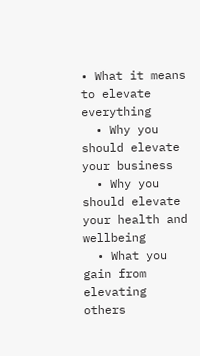• What it means to elevate everything
  • Why you should elevate your business
  • Why you should elevate your health and wellbeing
  • What you gain from elevating others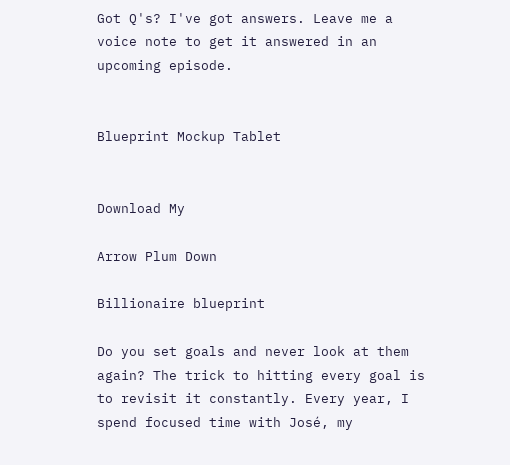Got Q's? I've got answers. Leave me a voice note to get it answered in an upcoming episode.


Blueprint Mockup Tablet


Download My

Arrow Plum Down

Billionaire blueprint

Do you set goals and never look at them again? The trick to hitting every goal is to revisit it constantly. Every year, I spend focused time with José, my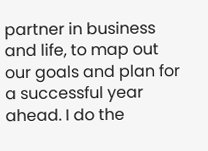partner in business and life, to map out our goals and plan for a successful year ahead. I do the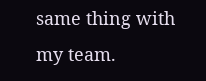same thing with my team.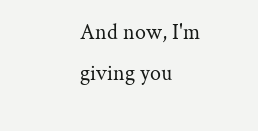And now, I'm giving you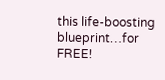this life-boosting blueprint…for FREE!